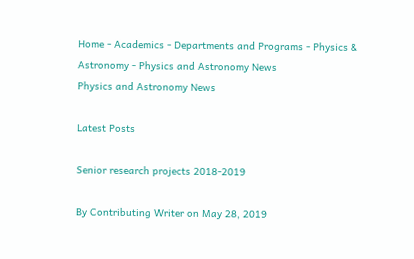Home - Academics - Departments and Programs - Physics & Astronomy - Physics and Astronomy News
Physics and Astronomy News

Latest Posts

Senior research projects 2018-2019

By Contributing Writer on May 28, 2019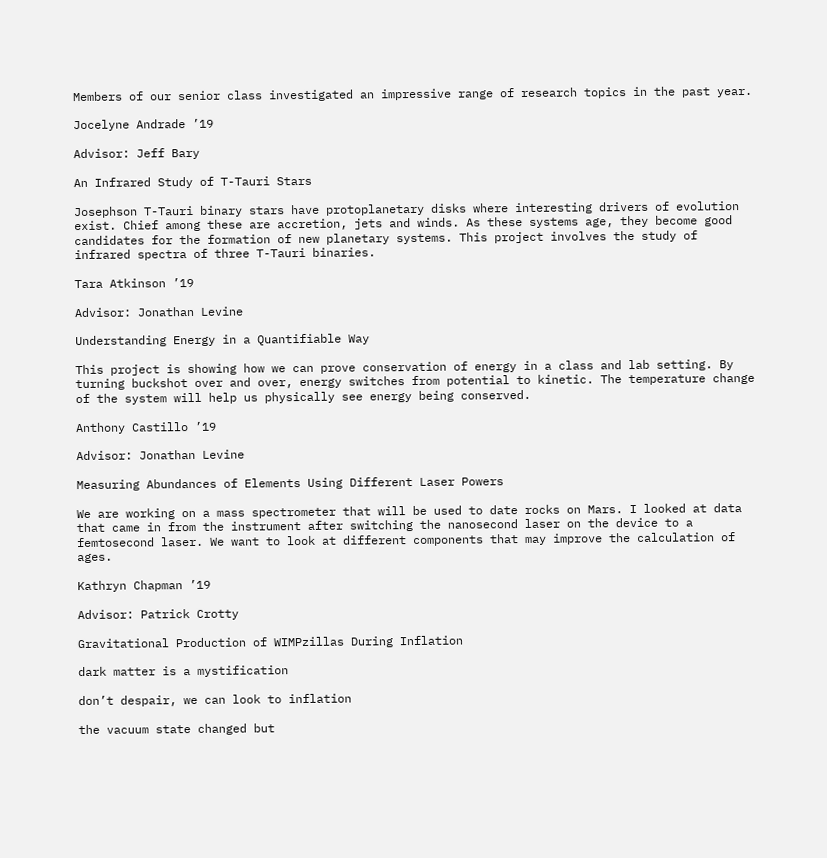Members of our senior class investigated an impressive range of research topics in the past year.

Jocelyne Andrade ’19

Advisor: Jeff Bary

An Infrared Study of T-Tauri Stars

Josephson T-Tauri binary stars have protoplanetary disks where interesting drivers of evolution exist. Chief among these are accretion, jets and winds. As these systems age, they become good candidates for the formation of new planetary systems. This project involves the study of infrared spectra of three T-Tauri binaries.

Tara Atkinson ’19

Advisor: Jonathan Levine

Understanding Energy in a Quantifiable Way

This project is showing how we can prove conservation of energy in a class and lab setting. By turning buckshot over and over, energy switches from potential to kinetic. The temperature change of the system will help us physically see energy being conserved.

Anthony Castillo ’19

Advisor: Jonathan Levine

Measuring Abundances of Elements Using Different Laser Powers

We are working on a mass spectrometer that will be used to date rocks on Mars. I looked at data that came in from the instrument after switching the nanosecond laser on the device to a femtosecond laser. We want to look at different components that may improve the calculation of ages.

Kathryn Chapman ’19

Advisor: Patrick Crotty

Gravitational Production of WIMPzillas During Inflation

dark matter is a mystification

don’t despair, we can look to inflation

the vacuum state changed but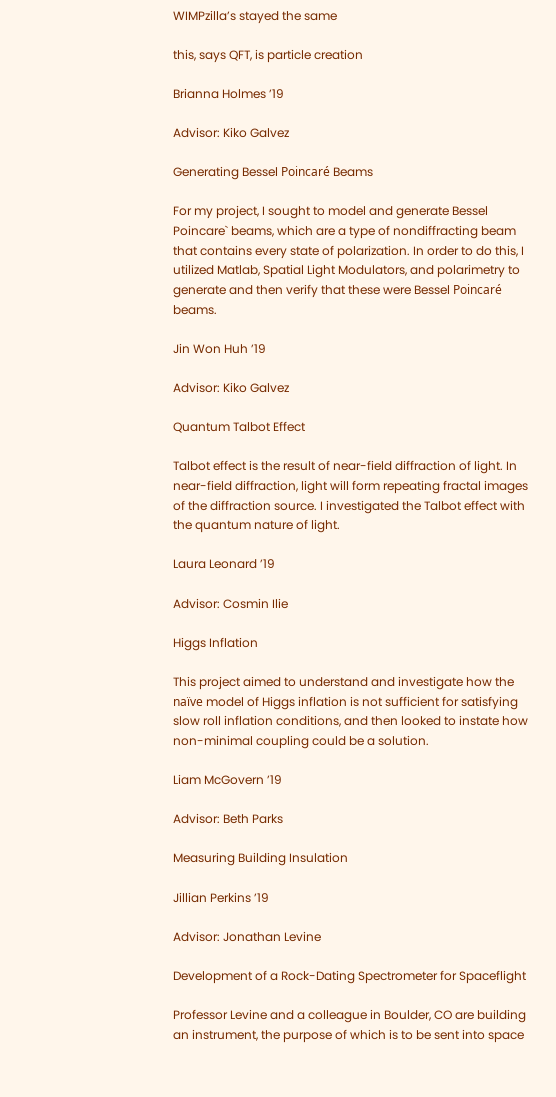WIMPzilla’s stayed the same

this, says QFT, is particle creation

Brianna Holmes ’19

Advisor: Kiko Galvez

Generating Bessel Poincaré Beams

For my project, I sought to model and generate Bessel Poincare` beams, which are a type of nondiffracting beam that contains every state of polarization. In order to do this, I utilized Matlab, Spatial Light Modulators, and polarimetry to generate and then verify that these were Bessel Poincaré beams.

Jin Won Huh ’19

Advisor: Kiko Galvez

Quantum Talbot Effect

Talbot effect is the result of near-field diffraction of light. In near-field diffraction, light will form repeating fractal images of the diffraction source. I investigated the Talbot effect with the quantum nature of light.

Laura Leonard ’19

Advisor: Cosmin Ilie

Higgs Inflation

This project aimed to understand and investigate how the naïve model of Higgs inflation is not sufficient for satisfying slow roll inflation conditions, and then looked to instate how non-minimal coupling could be a solution.

Liam McGovern ’19

Advisor: Beth Parks

Measuring Building Insulation

Jillian Perkins ’19

Advisor: Jonathan Levine

Development of a Rock-Dating Spectrometer for Spaceflight

Professor Levine and a colleague in Boulder, CO are building an instrument, the purpose of which is to be sent into space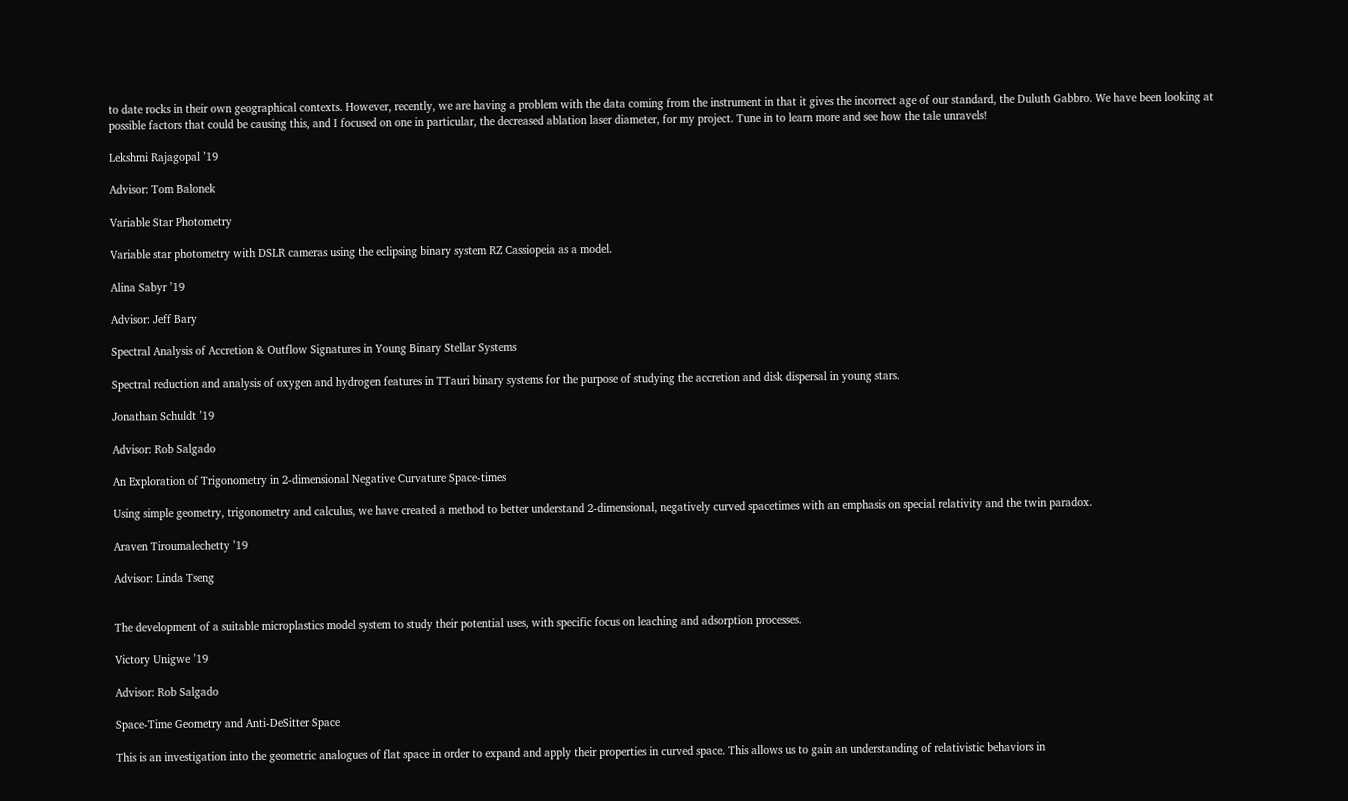to date rocks in their own geographical contexts. However, recently, we are having a problem with the data coming from the instrument in that it gives the incorrect age of our standard, the Duluth Gabbro. We have been looking at possible factors that could be causing this, and I focused on one in particular, the decreased ablation laser diameter, for my project. Tune in to learn more and see how the tale unravels!

Lekshmi Rajagopal ’19

Advisor: Tom Balonek

Variable Star Photometry

Variable star photometry with DSLR cameras using the eclipsing binary system RZ Cassiopeia as a model.

Alina Sabyr ’19

Advisor: Jeff Bary

Spectral Analysis of Accretion & Outflow Signatures in Young Binary Stellar Systems

Spectral reduction and analysis of oxygen and hydrogen features in TTauri binary systems for the purpose of studying the accretion and disk dispersal in young stars.

Jonathan Schuldt ’19

Advisor: Rob Salgado

An Exploration of Trigonometry in 2-dimensional Negative Curvature Space-times

Using simple geometry, trigonometry and calculus, we have created a method to better understand 2-dimensional, negatively curved spacetimes with an emphasis on special relativity and the twin paradox.

Araven Tiroumalechetty ’19

Advisor: Linda Tseng


The development of a suitable microplastics model system to study their potential uses, with specific focus on leaching and adsorption processes.

Victory Unigwe ’19

Advisor: Rob Salgado

Space-Time Geometry and Anti-DeSitter Space

This is an investigation into the geometric analogues of flat space in order to expand and apply their properties in curved space. This allows us to gain an understanding of relativistic behaviors in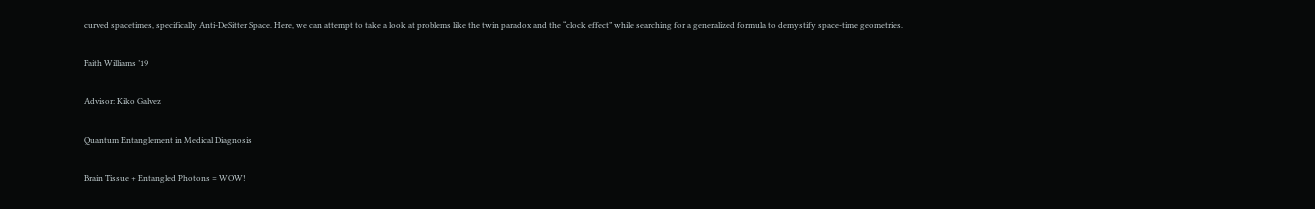curved spacetimes, specifically Anti-DeSitter Space. Here, we can attempt to take a look at problems like the twin paradox and the “clock effect” while searching for a generalized formula to demystify space-time geometries.

Faith Williams ’19

Advisor: Kiko Galvez

Quantum Entanglement in Medical Diagnosis

Brain Tissue + Entangled Photons = WOW!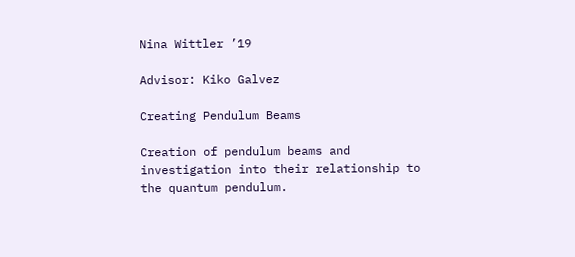Nina Wittler ’19

Advisor: Kiko Galvez

Creating Pendulum Beams

Creation of pendulum beams and investigation into their relationship to the quantum pendulum.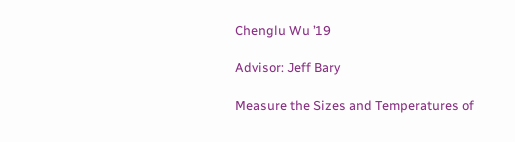Chenglu Wu ’19

Advisor: Jeff Bary

Measure the Sizes and Temperatures of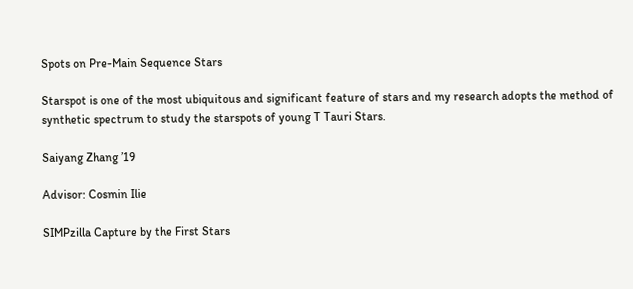Spots on Pre-Main Sequence Stars

Starspot is one of the most ubiquitous and significant feature of stars and my research adopts the method of synthetic spectrum to study the starspots of young T Tauri Stars.

Saiyang Zhang ’19

Advisor: Cosmin Ilie

SIMPzilla Capture by the First Stars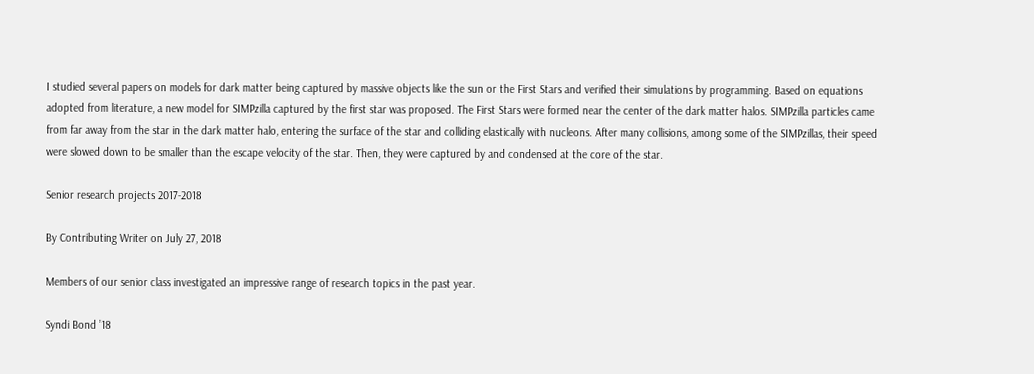I studied several papers on models for dark matter being captured by massive objects like the sun or the First Stars and verified their simulations by programming. Based on equations adopted from literature, a new model for SIMPzilla captured by the first star was proposed. The First Stars were formed near the center of the dark matter halos. SIMPzilla particles came from far away from the star in the dark matter halo, entering the surface of the star and colliding elastically with nucleons. After many collisions, among some of the SIMPzillas, their speed were slowed down to be smaller than the escape velocity of the star. Then, they were captured by and condensed at the core of the star.

Senior research projects 2017-2018

By Contributing Writer on July 27, 2018

Members of our senior class investigated an impressive range of research topics in the past year.

Syndi Bond ’18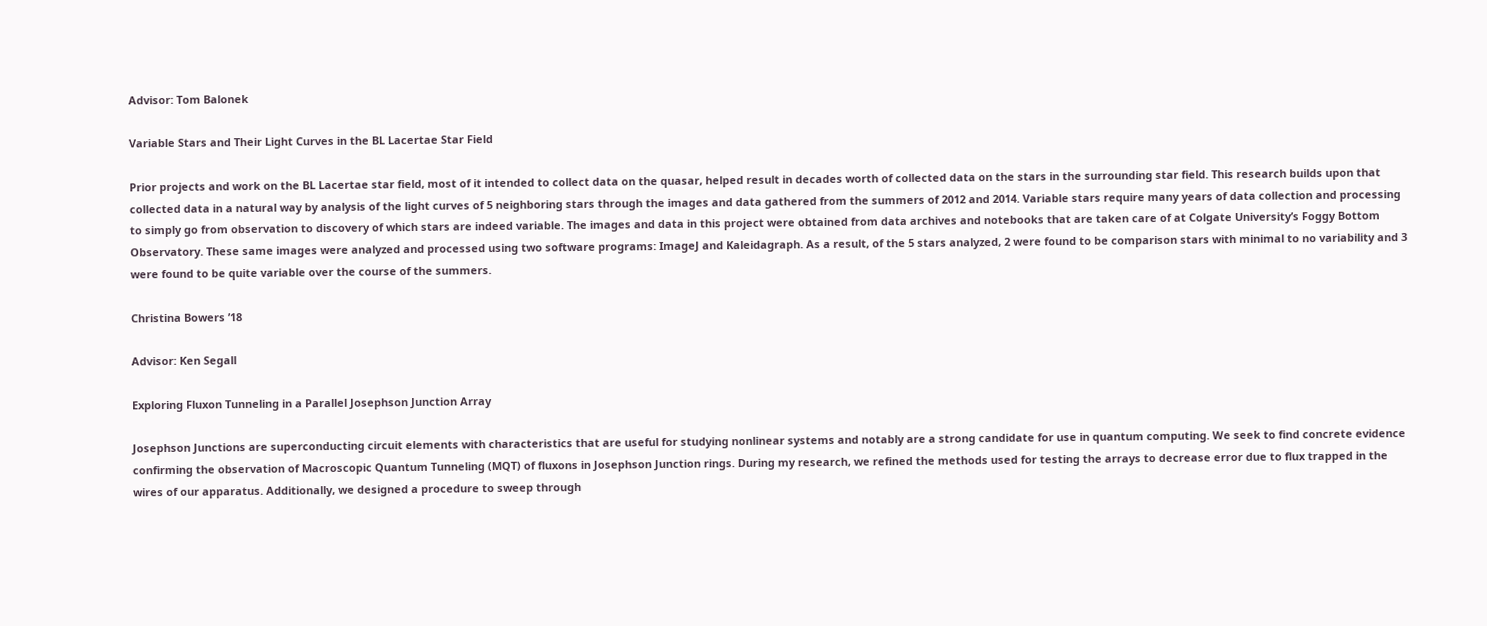Advisor: Tom Balonek

Variable Stars and Their Light Curves in the BL Lacertae Star Field

Prior projects and work on the BL Lacertae star field, most of it intended to collect data on the quasar, helped result in decades worth of collected data on the stars in the surrounding star field. This research builds upon that collected data in a natural way by analysis of the light curves of 5 neighboring stars through the images and data gathered from the summers of 2012 and 2014. Variable stars require many years of data collection and processing to simply go from observation to discovery of which stars are indeed variable. The images and data in this project were obtained from data archives and notebooks that are taken care of at Colgate University’s Foggy Bottom Observatory. These same images were analyzed and processed using two software programs: ImageJ and Kaleidagraph. As a result, of the 5 stars analyzed, 2 were found to be comparison stars with minimal to no variability and 3 were found to be quite variable over the course of the summers.

Christina Bowers ’18

Advisor: Ken Segall

Exploring Fluxon Tunneling in a Parallel Josephson Junction Array

Josephson Junctions are superconducting circuit elements with characteristics that are useful for studying nonlinear systems and notably are a strong candidate for use in quantum computing. We seek to find concrete evidence confirming the observation of Macroscopic Quantum Tunneling (MQT) of fluxons in Josephson Junction rings. During my research, we refined the methods used for testing the arrays to decrease error due to flux trapped in the wires of our apparatus. Additionally, we designed a procedure to sweep through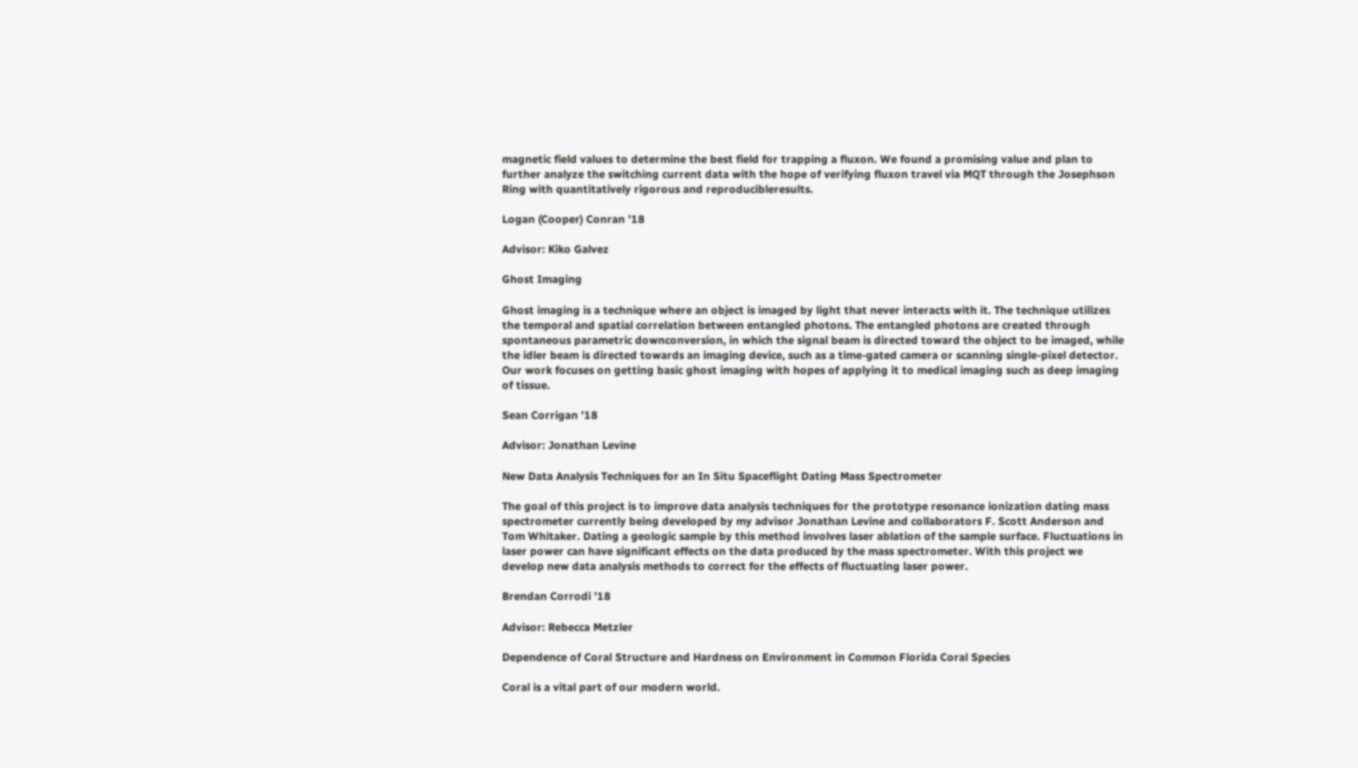magnetic field values to determine the best field for trapping a fluxon. We found a promising value and plan to further analyze the switching current data with the hope of verifying fluxon travel via MQT through the Josephson Ring with quantitatively rigorous and reproducibleresults.

Logan (Cooper) Conran ’18

Advisor: Kiko Galvez

Ghost Imaging

Ghost imaging is a technique where an object is imaged by light that never interacts with it. The technique utilizes the temporal and spatial correlation between entangled photons. The entangled photons are created through spontaneous parametric downconversion, in which the signal beam is directed toward the object to be imaged, while the idler beam is directed towards an imaging device, such as a time-gated camera or scanning single-pixel detector. Our work focuses on getting basic ghost imaging with hopes of applying it to medical imaging such as deep imaging of tissue.

Sean Corrigan ’18

Advisor: Jonathan Levine

New Data Analysis Techniques for an In Situ Spaceflight Dating Mass Spectrometer

The goal of this project is to improve data analysis techniques for the prototype resonance ionization dating mass spectrometer currently being developed by my advisor Jonathan Levine and collaborators F. Scott Anderson and Tom Whitaker. Dating a geologic sample by this method involves laser ablation of the sample surface. Fluctuations in laser power can have significant effects on the data produced by the mass spectrometer. With this project we develop new data analysis methods to correct for the effects of fluctuating laser power.

Brendan Corrodi ’18

Advisor: Rebecca Metzler

Dependence of Coral Structure and Hardness on Environment in Common Florida Coral Species

Coral is a vital part of our modern world.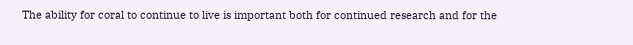The ability for coral to continue to live is important both for continued research and for the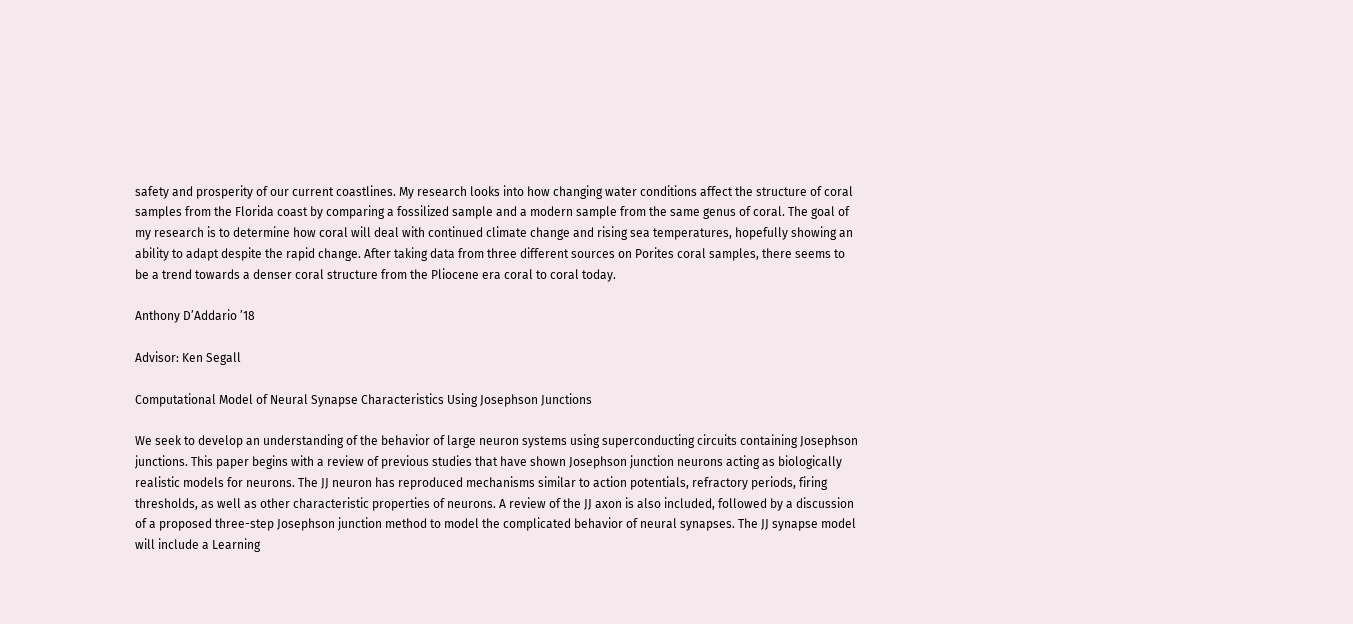safety and prosperity of our current coastlines. My research looks into how changing water conditions affect the structure of coral samples from the Florida coast by comparing a fossilized sample and a modern sample from the same genus of coral. The goal of my research is to determine how coral will deal with continued climate change and rising sea temperatures, hopefully showing an ability to adapt despite the rapid change. After taking data from three different sources on Porites coral samples, there seems to be a trend towards a denser coral structure from the Pliocene era coral to coral today.

Anthony D’Addario ’18

Advisor: Ken Segall

Computational Model of Neural Synapse Characteristics Using Josephson Junctions

We seek to develop an understanding of the behavior of large neuron systems using superconducting circuits containing Josephson junctions. This paper begins with a review of previous studies that have shown Josephson junction neurons acting as biologically realistic models for neurons. The JJ neuron has reproduced mechanisms similar to action potentials, refractory periods, firing thresholds, as well as other characteristic properties of neurons. A review of the JJ axon is also included, followed by a discussion of a proposed three-step Josephson junction method to model the complicated behavior of neural synapses. The JJ synapse model will include a Learning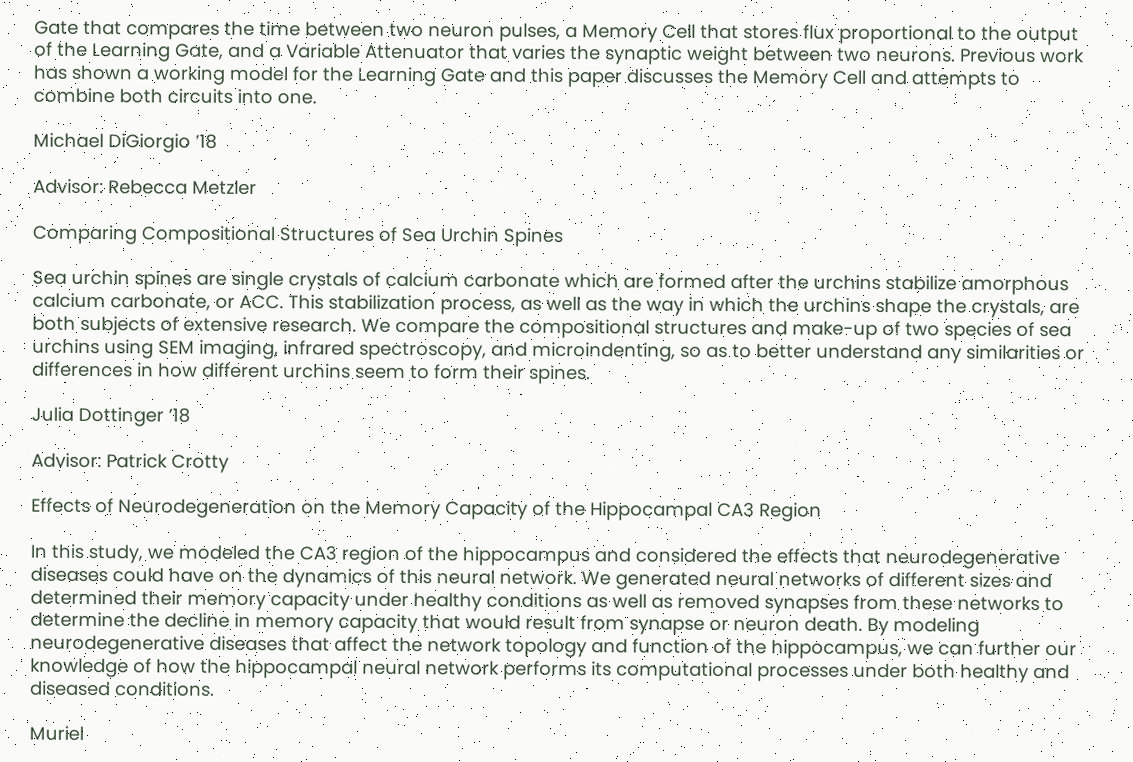Gate that compares the time between two neuron pulses, a Memory Cell that stores flux proportional to the output of the Learning Gate, and a Variable Attenuator that varies the synaptic weight between two neurons. Previous work has shown a working model for the Learning Gate and this paper discusses the Memory Cell and attempts to combine both circuits into one.

Michael DiGiorgio ’18

Advisor: Rebecca Metzler

Comparing Compositional Structures of Sea Urchin Spines

Sea urchin spines are single crystals of calcium carbonate which are formed after the urchins stabilize amorphous calcium carbonate, or ACC. This stabilization process, as well as the way in which the urchins shape the crystals, are both subjects of extensive research. We compare the compositional structures and make-up of two species of sea urchins using SEM imaging, infrared spectroscopy, and microindenting, so as to better understand any similarities or differences in how different urchins seem to form their spines.

Julia Dottinger ’18

Advisor: Patrick Crotty

Effects of Neurodegeneration on the Memory Capacity of the Hippocampal CA3 Region

In this study, we modeled the CA3 region of the hippocampus and considered the effects that neurodegenerative diseases could have on the dynamics of this neural network. We generated neural networks of different sizes and determined their memory capacity under healthy conditions as well as removed synapses from these networks to determine the decline in memory capacity that would result from synapse or neuron death. By modeling neurodegenerative diseases that affect the network topology and function of the hippocampus, we can further our knowledge of how the hippocampal neural network performs its computational processes under both healthy and diseased conditions.

Muriel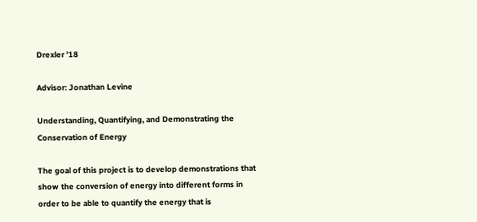Drexler ’18

Advisor: Jonathan Levine

Understanding, Quantifying, and Demonstrating the Conservation of Energy

The goal of this project is to develop demonstrations that show the conversion of energy into different forms in order to be able to quantify the energy that is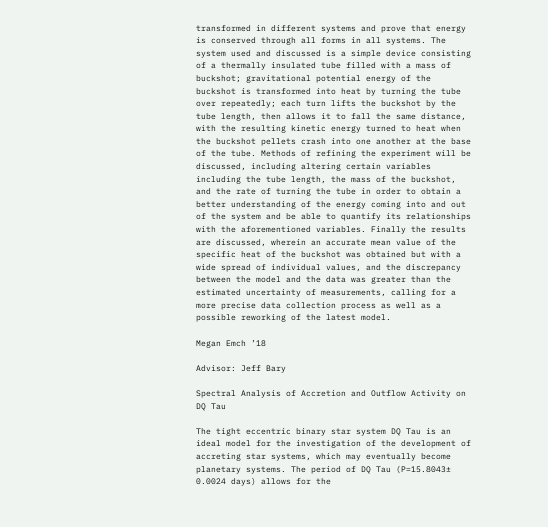transformed in different systems and prove that energy is conserved through all forms in all systems. The system used and discussed is a simple device consisting of a thermally insulated tube filled with a mass of buckshot; gravitational potential energy of the buckshot is transformed into heat by turning the tube over repeatedly; each turn lifts the buckshot by the tube length, then allows it to fall the same distance, with the resulting kinetic energy turned to heat when the buckshot pellets crash into one another at the base of the tube. Methods of refining the experiment will be discussed, including altering certain variables including the tube length, the mass of the buckshot, and the rate of turning the tube in order to obtain a better understanding of the energy coming into and out of the system and be able to quantify its relationships with the aforementioned variables. Finally the results are discussed, wherein an accurate mean value of the specific heat of the buckshot was obtained but with a wide spread of individual values, and the discrepancy between the model and the data was greater than the estimated uncertainty of measurements, calling for a more precise data collection process as well as a possible reworking of the latest model.

Megan Emch ’18

Advisor: Jeff Bary

Spectral Analysis of Accretion and Outflow Activity on DQ Tau

The tight eccentric binary star system DQ Tau is an ideal model for the investigation of the development of accreting star systems, which may eventually become planetary systems. The period of DQ Tau (P=15.8043± 0.0024 days) allows for the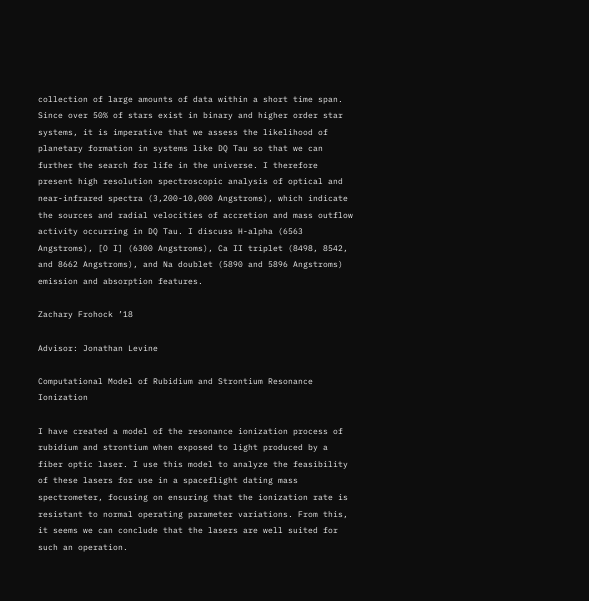collection of large amounts of data within a short time span. Since over 50% of stars exist in binary and higher order star systems, it is imperative that we assess the likelihood of planetary formation in systems like DQ Tau so that we can further the search for life in the universe. I therefore present high resolution spectroscopic analysis of optical and near-infrared spectra (3,200-10,000 Angstroms), which indicate the sources and radial velocities of accretion and mass outflow activity occurring in DQ Tau. I discuss H-alpha (6563 Angstroms), [O I] (6300 Angstroms), Ca II triplet (8498, 8542, and 8662 Angstroms), and Na doublet (5890 and 5896 Angstroms) emission and absorption features.

Zachary Frohock ’18

Advisor: Jonathan Levine

Computational Model of Rubidium and Strontium Resonance Ionization

I have created a model of the resonance ionization process of rubidium and strontium when exposed to light produced by a fiber optic laser. I use this model to analyze the feasibility of these lasers for use in a spaceflight dating mass spectrometer, focusing on ensuring that the ionization rate is resistant to normal operating parameter variations. From this, it seems we can conclude that the lasers are well suited for such an operation.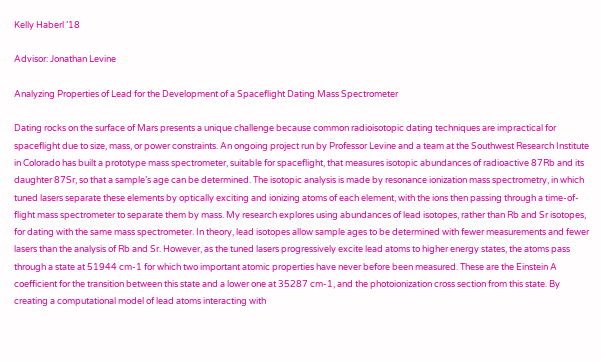Kelly Haberl ’18

Advisor: Jonathan Levine

Analyzing Properties of Lead for the Development of a Spaceflight Dating Mass Spectrometer

Dating rocks on the surface of Mars presents a unique challenge because common radioisotopic dating techniques are impractical for spaceflight due to size, mass, or power constraints. An ongoing project run by Professor Levine and a team at the Southwest Research Institute in Colorado has built a prototype mass spectrometer, suitable for spaceflight, that measures isotopic abundances of radioactive 87Rb and its daughter 87Sr, so that a sample’s age can be determined. The isotopic analysis is made by resonance ionization mass spectrometry, in which tuned lasers separate these elements by optically exciting and ionizing atoms of each element, with the ions then passing through a time-of-flight mass spectrometer to separate them by mass. My research explores using abundances of lead isotopes, rather than Rb and Sr isotopes, for dating with the same mass spectrometer. In theory, lead isotopes allow sample ages to be determined with fewer measurements and fewer lasers than the analysis of Rb and Sr. However, as the tuned lasers progressively excite lead atoms to higher energy states, the atoms pass through a state at 51944 cm-1 for which two important atomic properties have never before been measured. These are the Einstein A coefficient for the transition between this state and a lower one at 35287 cm-1, and the photoionization cross section from this state. By creating a computational model of lead atoms interacting with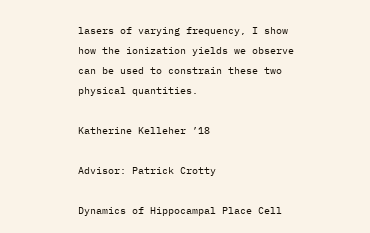lasers of varying frequency, I show how the ionization yields we observe can be used to constrain these two physical quantities.

Katherine Kelleher ’18

Advisor: Patrick Crotty

Dynamics of Hippocampal Place Cell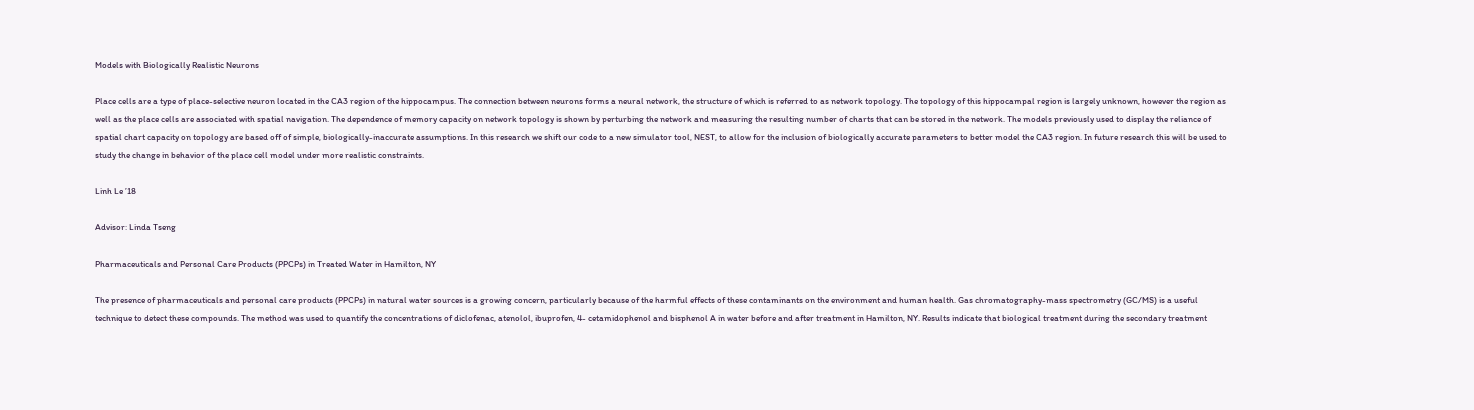Models with Biologically Realistic Neurons

Place cells are a type of place-selective neuron located in the CA3 region of the hippocampus. The connection between neurons forms a neural network, the structure of which is referred to as network topology. The topology of this hippocampal region is largely unknown, however the region as well as the place cells are associated with spatial navigation. The dependence of memory capacity on network topology is shown by perturbing the network and measuring the resulting number of charts that can be stored in the network. The models previously used to display the reliance of spatial chart capacity on topology are based off of simple, biologically-inaccurate assumptions. In this research we shift our code to a new simulator tool, NEST, to allow for the inclusion of biologically accurate parameters to better model the CA3 region. In future research this will be used to study the change in behavior of the place cell model under more realistic constraints.

Linh Le ’18

Advisor: Linda Tseng

Pharmaceuticals and Personal Care Products (PPCPs) in Treated Water in Hamilton, NY

The presence of pharmaceuticals and personal care products (PPCPs) in natural water sources is a growing concern, particularly because of the harmful effects of these contaminants on the environment and human health. Gas chromatography-mass spectrometry (GC/MS) is a useful technique to detect these compounds. The method was used to quantify the concentrations of diclofenac, atenolol, ibuprofen, 4- cetamidophenol and bisphenol A in water before and after treatment in Hamilton, NY. Results indicate that biological treatment during the secondary treatment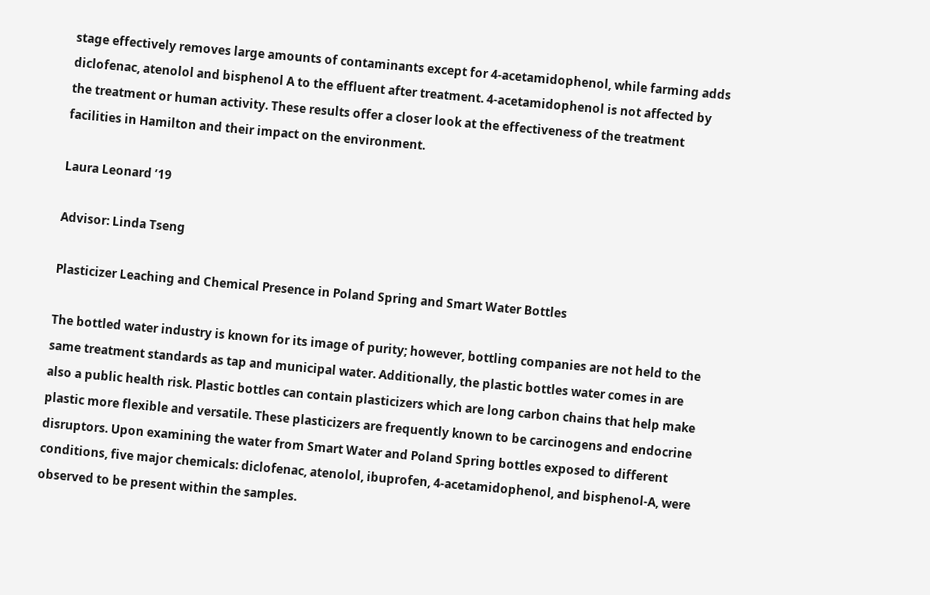stage effectively removes large amounts of contaminants except for 4-acetamidophenol, while farming adds diclofenac, atenolol and bisphenol A to the effluent after treatment. 4-acetamidophenol is not affected by the treatment or human activity. These results offer a closer look at the effectiveness of the treatment facilities in Hamilton and their impact on the environment.

Laura Leonard ’19

Advisor: Linda Tseng

Plasticizer Leaching and Chemical Presence in Poland Spring and Smart Water Bottles

The bottled water industry is known for its image of purity; however, bottling companies are not held to the same treatment standards as tap and municipal water. Additionally, the plastic bottles water comes in are also a public health risk. Plastic bottles can contain plasticizers which are long carbon chains that help make plastic more flexible and versatile. These plasticizers are frequently known to be carcinogens and endocrine disruptors. Upon examining the water from Smart Water and Poland Spring bottles exposed to different conditions, five major chemicals: diclofenac, atenolol, ibuprofen, 4-acetamidophenol, and bisphenol-A, were observed to be present within the samples.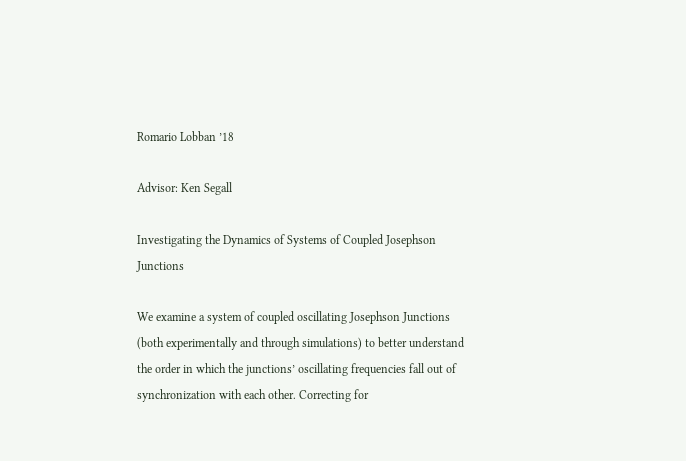Romario Lobban ’18

Advisor: Ken Segall

Investigating the Dynamics of Systems of Coupled Josephson Junctions

We examine a system of coupled oscillating Josephson Junctions (both experimentally and through simulations) to better understand the order in which the junctions’ oscillating frequencies fall out of synchronization with each other. Correcting for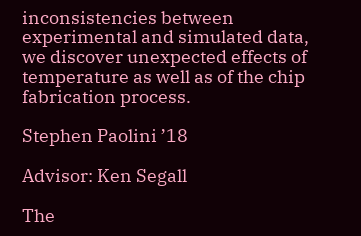inconsistencies between experimental and simulated data, we discover unexpected effects of temperature as well as of the chip fabrication process.

Stephen Paolini ’18

Advisor: Ken Segall

The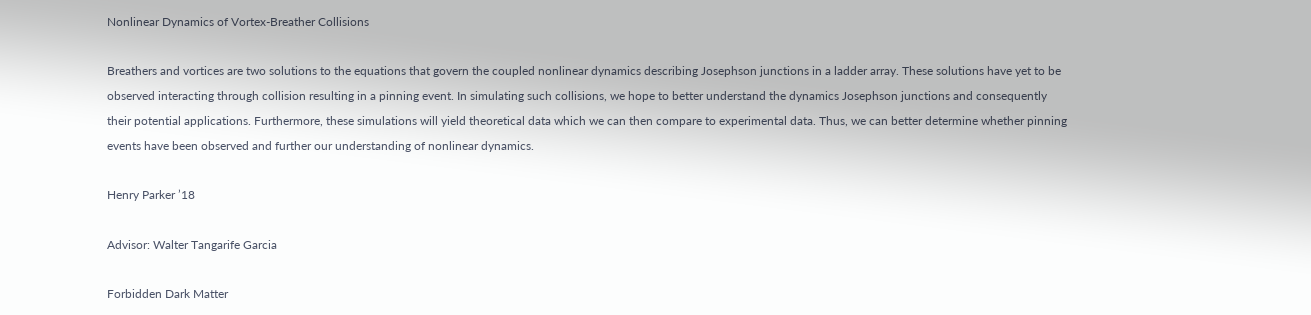Nonlinear Dynamics of Vortex-Breather Collisions

Breathers and vortices are two solutions to the equations that govern the coupled nonlinear dynamics describing Josephson junctions in a ladder array. These solutions have yet to be observed interacting through collision resulting in a pinning event. In simulating such collisions, we hope to better understand the dynamics Josephson junctions and consequently their potential applications. Furthermore, these simulations will yield theoretical data which we can then compare to experimental data. Thus, we can better determine whether pinning events have been observed and further our understanding of nonlinear dynamics.

Henry Parker ’18

Advisor: Walter Tangarife Garcia

Forbidden Dark Matter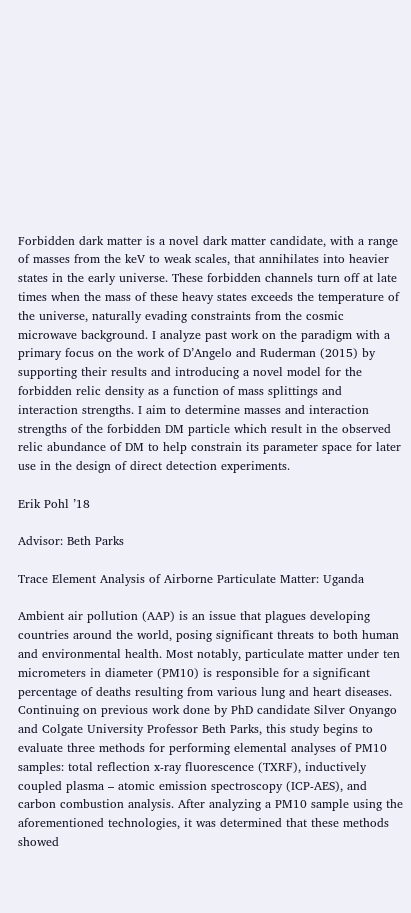Forbidden dark matter is a novel dark matter candidate, with a range of masses from the keV to weak scales, that annihilates into heavier states in the early universe. These forbidden channels turn off at late times when the mass of these heavy states exceeds the temperature of the universe, naturally evading constraints from the cosmic microwave background. I analyze past work on the paradigm with a primary focus on the work of D’Angelo and Ruderman (2015) by supporting their results and introducing a novel model for the forbidden relic density as a function of mass splittings and interaction strengths. I aim to determine masses and interaction strengths of the forbidden DM particle which result in the observed relic abundance of DM to help constrain its parameter space for later use in the design of direct detection experiments.

Erik Pohl ’18

Advisor: Beth Parks

Trace Element Analysis of Airborne Particulate Matter: Uganda

Ambient air pollution (AAP) is an issue that plagues developing countries around the world, posing significant threats to both human and environmental health. Most notably, particulate matter under ten micrometers in diameter (PM10) is responsible for a significant percentage of deaths resulting from various lung and heart diseases. Continuing on previous work done by PhD candidate Silver Onyango and Colgate University Professor Beth Parks, this study begins to evaluate three methods for performing elemental analyses of PM10 samples: total reflection x-ray fluorescence (TXRF), inductively coupled plasma – atomic emission spectroscopy (ICP-AES), and carbon combustion analysis. After analyzing a PM10 sample using the aforementioned technologies, it was determined that these methods showed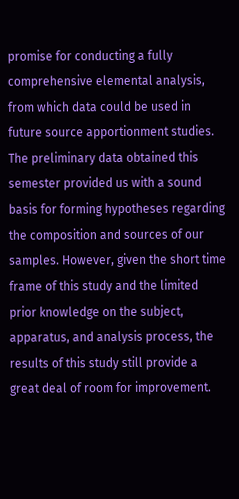promise for conducting a fully comprehensive elemental analysis, from which data could be used in future source apportionment studies. The preliminary data obtained this semester provided us with a sound basis for forming hypotheses regarding the composition and sources of our samples. However, given the short time frame of this study and the limited prior knowledge on the subject, apparatus, and analysis process, the results of this study still provide a great deal of room for improvement.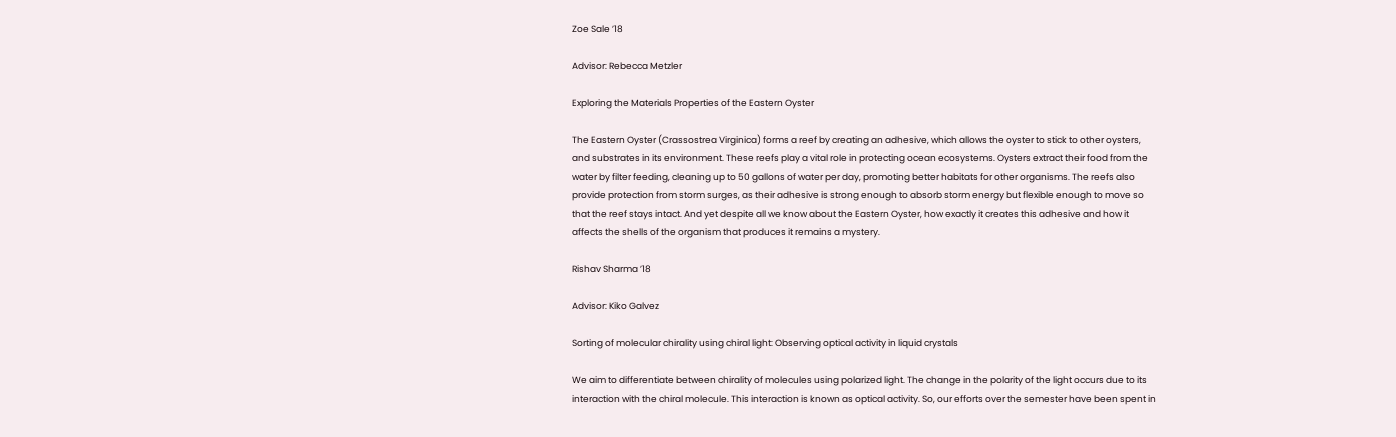Zoe Sale ’18

Advisor: Rebecca Metzler

Exploring the Materials Properties of the Eastern Oyster

The Eastern Oyster (Crassostrea Virginica) forms a reef by creating an adhesive, which allows the oyster to stick to other oysters, and substrates in its environment. These reefs play a vital role in protecting ocean ecosystems. Oysters extract their food from the water by filter feeding, cleaning up to 50 gallons of water per day, promoting better habitats for other organisms. The reefs also provide protection from storm surges, as their adhesive is strong enough to absorb storm energy but flexible enough to move so that the reef stays intact. And yet despite all we know about the Eastern Oyster, how exactly it creates this adhesive and how it affects the shells of the organism that produces it remains a mystery.

Rishav Sharma ’18

Advisor: Kiko Galvez

Sorting of molecular chirality using chiral light: Observing optical activity in liquid crystals

We aim to differentiate between chirality of molecules using polarized light. The change in the polarity of the light occurs due to its interaction with the chiral molecule. This interaction is known as optical activity. So, our efforts over the semester have been spent in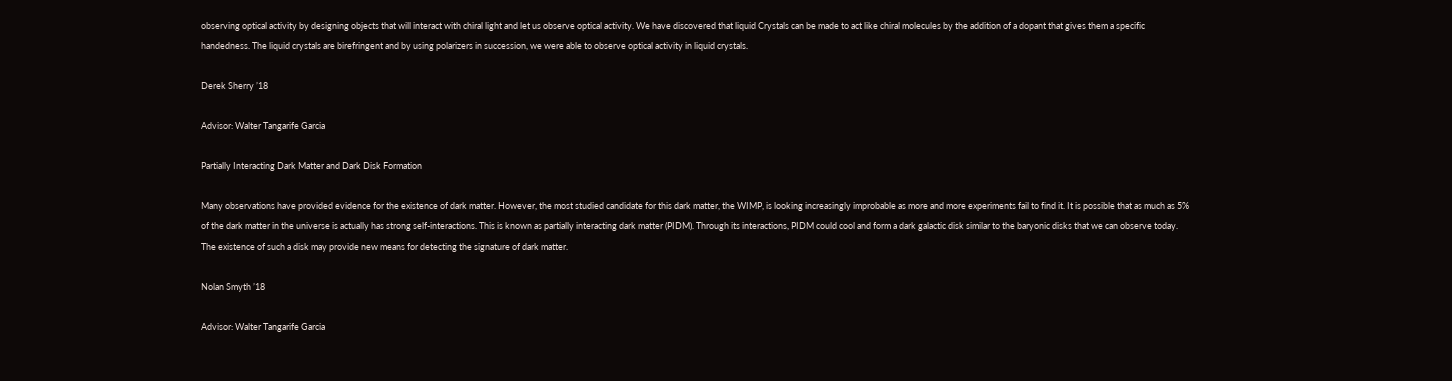observing optical activity by designing objects that will interact with chiral light and let us observe optical activity. We have discovered that liquid Crystals can be made to act like chiral molecules by the addition of a dopant that gives them a specific handedness. The liquid crystals are birefringent and by using polarizers in succession, we were able to observe optical activity in liquid crystals.

Derek Sherry ’18

Advisor: Walter Tangarife Garcia

Partially Interacting Dark Matter and Dark Disk Formation

Many observations have provided evidence for the existence of dark matter. However, the most studied candidate for this dark matter, the WIMP, is looking increasingly improbable as more and more experiments fail to find it. It is possible that as much as 5% of the dark matter in the universe is actually has strong self-interactions. This is known as partially interacting dark matter (PIDM). Through its interactions, PIDM could cool and form a dark galactic disk similar to the baryonic disks that we can observe today. The existence of such a disk may provide new means for detecting the signature of dark matter.

Nolan Smyth ’18

Advisor: Walter Tangarife Garcia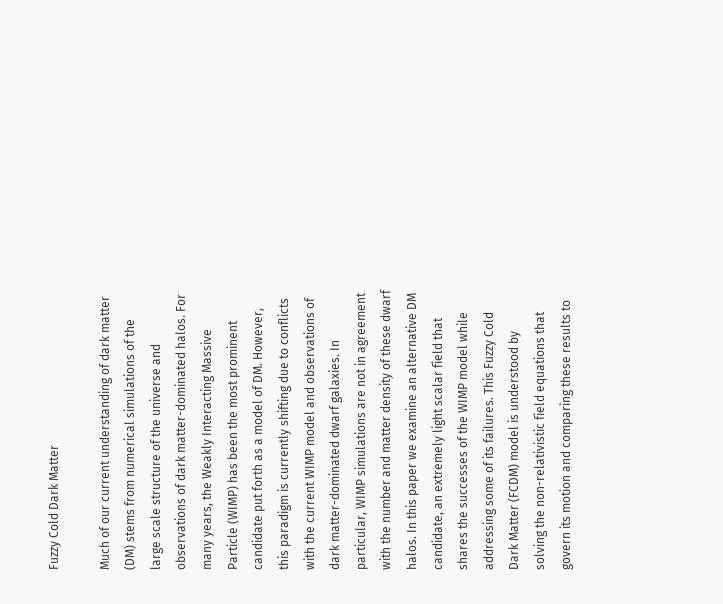Fuzzy Cold Dark Matter

Much of our current understanding of dark matter (DM) stems from numerical simulations of the large scale structure of the universe and observations of dark matter-dominated halos. For many years, the Weakly Interacting Massive Particle (WIMP) has been the most prominent candidate put forth as a model of DM. However, this paradigm is currently shifting due to conflicts with the current WIMP model and observations of dark matter-dominated dwarf galaxies. In particular, WIMP simulations are not in agreement with the number and matter density of these dwarf halos. In this paper we examine an alternative DM candidate, an extremely light scalar field that shares the successes of the WIMP model while addressing some of its failures. This Fuzzy Cold Dark Matter (FCDM) model is understood by solving the non-relativistic field equations that govern its motion and comparing these results to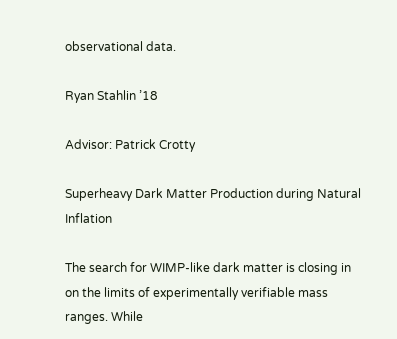observational data.

Ryan Stahlin ’18

Advisor: Patrick Crotty

Superheavy Dark Matter Production during Natural Inflation

The search for WIMP-like dark matter is closing in on the limits of experimentally verifiable mass ranges. While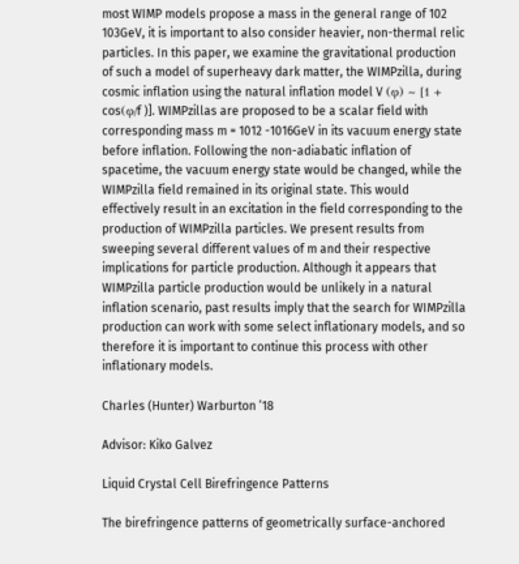most WIMP models propose a mass in the general range of 102 103GeV, it is important to also consider heavier, non-thermal relic particles. In this paper, we examine the gravitational production of such a model of superheavy dark matter, the WIMPzilla, during cosmic inflation using the natural inflation model V (φ) ~ [1 + cos(φ/f )]. WIMPzillas are proposed to be a scalar field with corresponding mass m = 1012 -1016GeV in its vacuum energy state before inflation. Following the non-adiabatic inflation of spacetime, the vacuum energy state would be changed, while the WIMPzilla field remained in its original state. This would effectively result in an excitation in the field corresponding to the production of WIMPzilla particles. We present results from sweeping several different values of m and their respective implications for particle production. Although it appears that WIMPzilla particle production would be unlikely in a natural inflation scenario, past results imply that the search for WIMPzilla production can work with some select inflationary models, and so therefore it is important to continue this process with other inflationary models.

Charles (Hunter) Warburton ’18

Advisor: Kiko Galvez

Liquid Crystal Cell Birefringence Patterns

The birefringence patterns of geometrically surface-anchored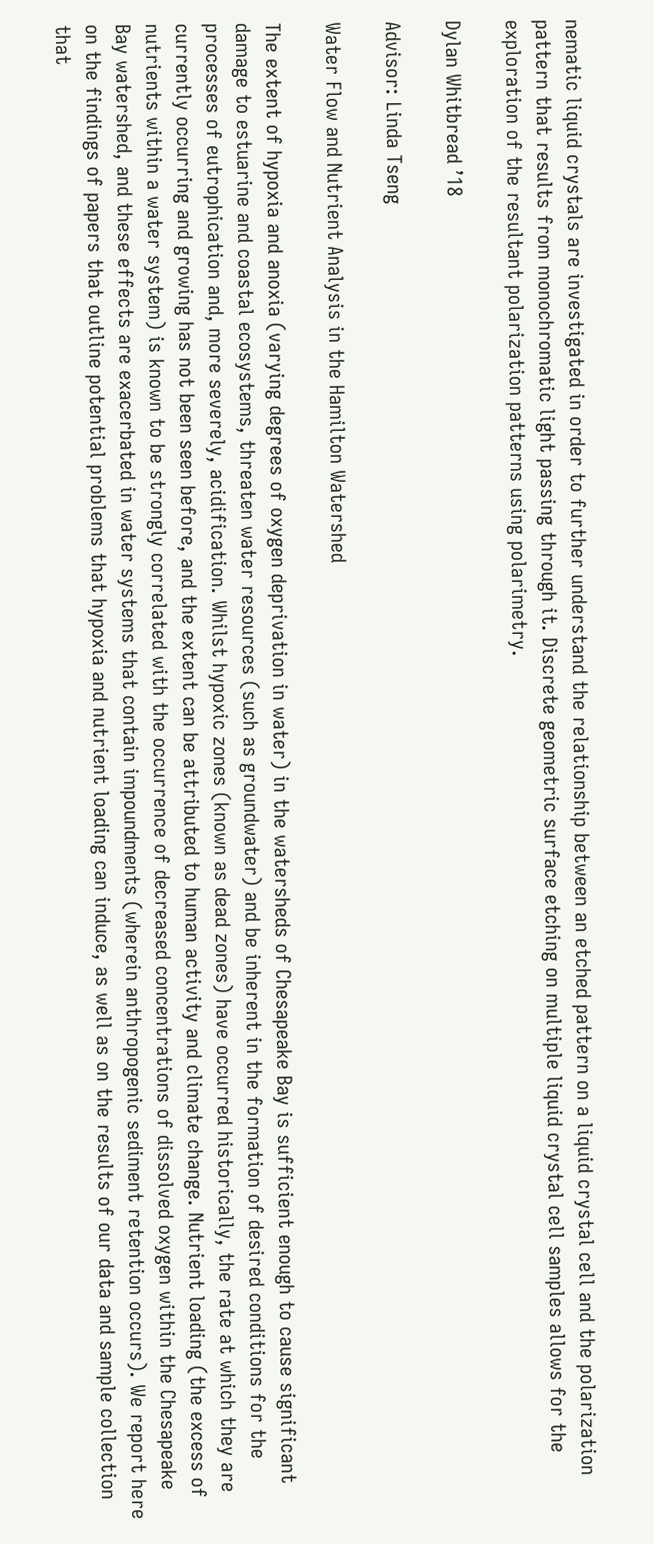nematic liquid crystals are investigated in order to further understand the relationship between an etched pattern on a liquid crystal cell and the polarization pattern that results from monochromatic light passing through it. Discrete geometric surface etching on multiple liquid crystal cell samples allows for the exploration of the resultant polarization patterns using polarimetry.

Dylan Whitbread ’18

Advisor: Linda Tseng

Water Flow and Nutrient Analysis in the Hamilton Watershed

The extent of hypoxia and anoxia (varying degrees of oxygen deprivation in water) in the watersheds of Chesapeake Bay is sufficient enough to cause significant damage to estuarine and coastal ecosystems, threaten water resources (such as groundwater) and be inherent in the formation of desired conditions for the processes of eutrophication and, more severely, acidification. Whilst hypoxic zones (known as dead zones) have occurred historically, the rate at which they are currently occurring and growing has not been seen before, and the extent can be attributed to human activity and climate change. Nutrient loading (the excess of nutrients within a water system) is known to be strongly correlated with the occurrence of decreased concentrations of dissolved oxygen within the Chesapeake Bay watershed, and these effects are exacerbated in water systems that contain impoundments (wherein anthropogenic sediment retention occurs). We report here on the findings of papers that outline potential problems that hypoxia and nutrient loading can induce, as well as on the results of our data and sample collection that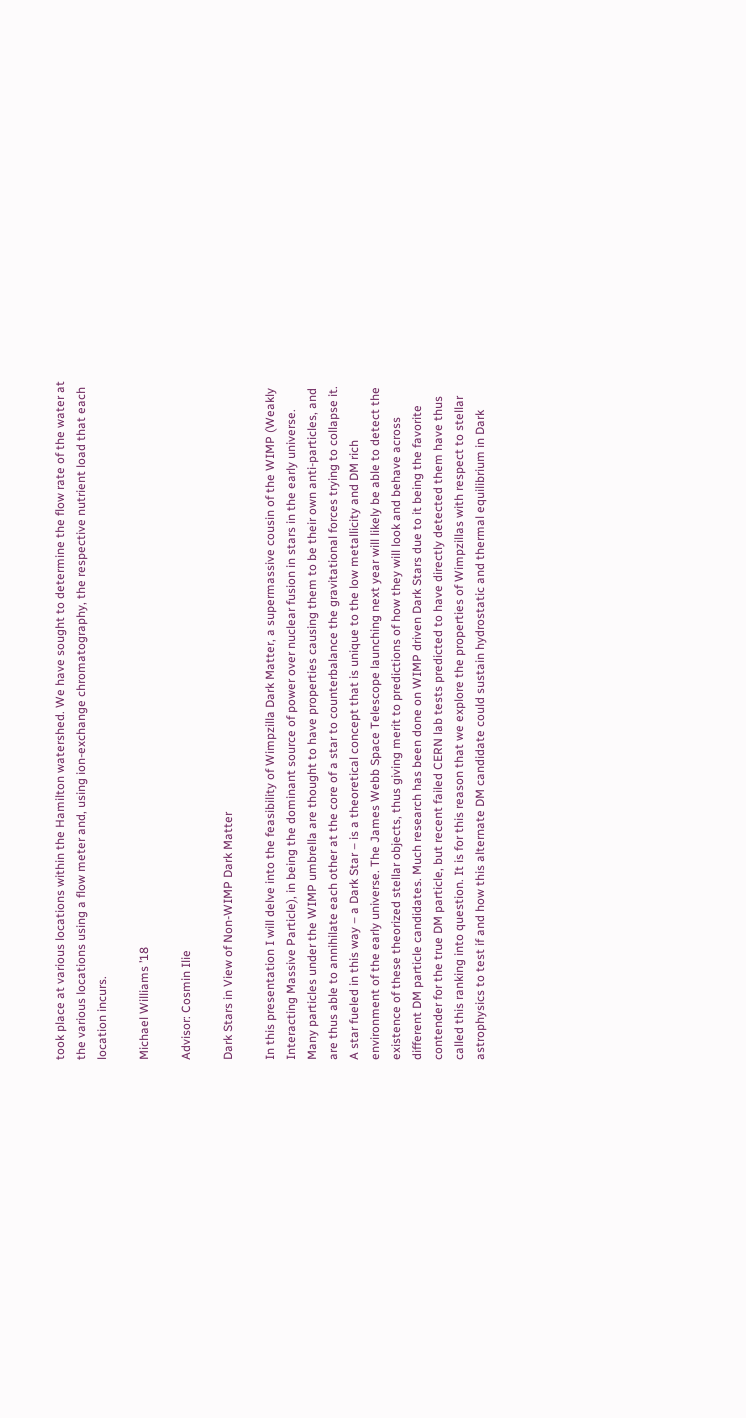took place at various locations within the Hamilton watershed. We have sought to determine the flow rate of the water at the various locations using a flow meter and, using ion-exchange chromatography, the respective nutrient load that each location incurs.

Michael Williams ’18

Advisor: Cosmin Ilie

Dark Stars in View of Non-WIMP Dark Matter

In this presentation I will delve into the feasibility of Wimpzilla Dark Matter, a supermassive cousin of the WIMP (Weakly Interacting Massive Particle), in being the dominant source of power over nuclear fusion in stars in the early universe. Many particles under the WIMP umbrella are thought to have properties causing them to be their own anti-particles, and are thus able to annihilate each other at the core of a star to counterbalance the gravitational forces trying to collapse it. A star fueled in this way – a Dark Star – is a theoretical concept that is unique to the low metallicity and DM rich environment of the early universe. The James Webb Space Telescope launching next year will likely be able to detect the existence of these theorized stellar objects, thus giving merit to predictions of how they will look and behave across different DM particle candidates. Much research has been done on WIMP driven Dark Stars due to it being the favorite contender for the true DM particle, but recent failed CERN lab tests predicted to have directly detected them have thus called this ranking into question. It is for this reason that we explore the properties of Wimpzillas with respect to stellar astrophysics to test if and how this alternate DM candidate could sustain hydrostatic and thermal equilibrium in Dark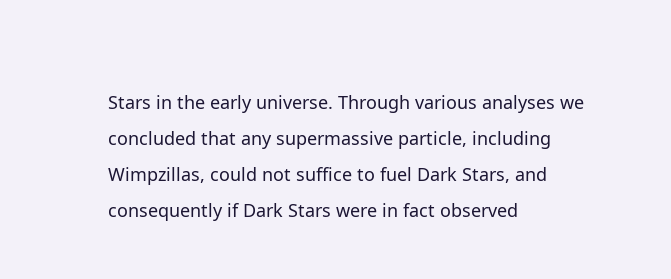Stars in the early universe. Through various analyses we concluded that any supermassive particle, including Wimpzillas, could not suffice to fuel Dark Stars, and consequently if Dark Stars were in fact observed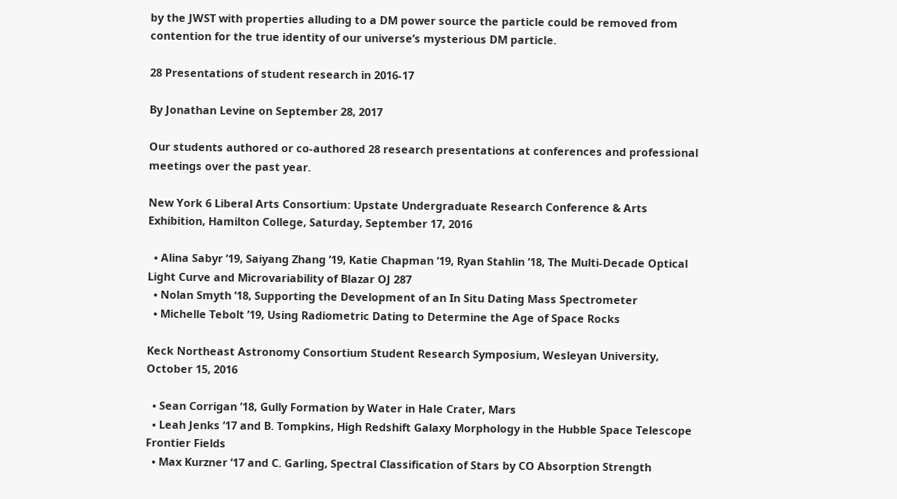by the JWST with properties alluding to a DM power source the particle could be removed from contention for the true identity of our universe’s mysterious DM particle.

28 Presentations of student research in 2016-17

By Jonathan Levine on September 28, 2017

Our students authored or co-authored 28 research presentations at conferences and professional meetings over the past year.

New York 6 Liberal Arts Consortium: Upstate Undergraduate Research Conference & Arts Exhibition, Hamilton College, Saturday, September 17, 2016

  • Alina Sabyr ’19, Saiyang Zhang ’19, Katie Chapman ’19, Ryan Stahlin ’18, The Multi-Decade Optical Light Curve and Microvariability of Blazar OJ 287
  • Nolan Smyth ’18, Supporting the Development of an In Situ Dating Mass Spectrometer
  • Michelle Tebolt ’19, Using Radiometric Dating to Determine the Age of Space Rocks

Keck Northeast Astronomy Consortium Student Research Symposium, Wesleyan University, October 15, 2016

  • Sean Corrigan ’18, Gully Formation by Water in Hale Crater, Mars
  • Leah Jenks ’17 and B. Tompkins, High Redshift Galaxy Morphology in the Hubble Space Telescope Frontier Fields
  • Max Kurzner ’17 and C. Garling, Spectral Classification of Stars by CO Absorption Strength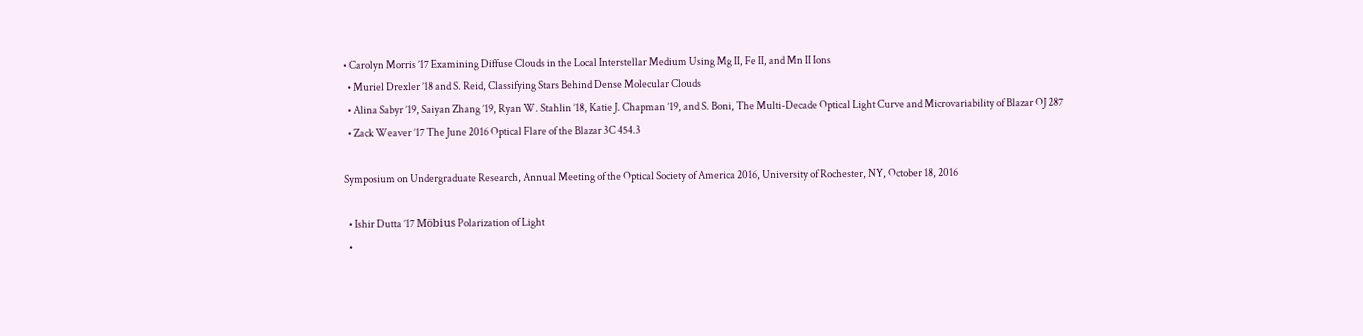• Carolyn Morris ’17 Examining Diffuse Clouds in the Local Interstellar Medium Using Mg II, Fe II, and Mn II Ions
  • Muriel Drexler ’18 and S. Reid, Classifying Stars Behind Dense Molecular Clouds
  • Alina Sabyr ’19, Saiyan Zhang ’19, Ryan W. Stahlin ’18, Katie J. Chapman ’19, and S. Boni, The Multi-Decade Optical Light Curve and Microvariability of Blazar OJ 287
  • Zack Weaver ’17 The June 2016 Optical Flare of the Blazar 3C 454.3

Symposium on Undergraduate Research, Annual Meeting of the Optical Society of America 2016, University of Rochester, NY, October 18, 2016

  • Ishir Dutta ’17 Möbius Polarization of Light
  •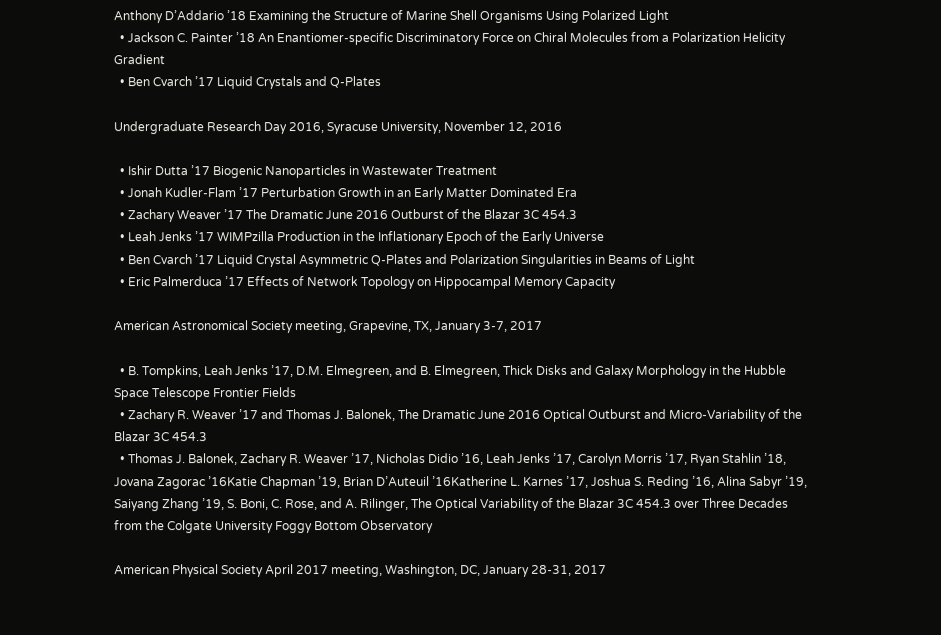Anthony D’Addario ’18 Examining the Structure of Marine Shell Organisms Using Polarized Light
  • Jackson C. Painter ’18 An Enantiomer-specific Discriminatory Force on Chiral Molecules from a Polarization Helicity Gradient
  • Ben Cvarch ’17 Liquid Crystals and Q-Plates

Undergraduate Research Day 2016, Syracuse University, November 12, 2016

  • Ishir Dutta ’17 Biogenic Nanoparticles in Wastewater Treatment
  • Jonah Kudler-Flam ’17 Perturbation Growth in an Early Matter Dominated Era
  • Zachary Weaver ’17 The Dramatic June 2016 Outburst of the Blazar 3C 454.3
  • Leah Jenks ’17 WIMPzilla Production in the Inflationary Epoch of the Early Universe
  • Ben Cvarch ’17 Liquid Crystal Asymmetric Q-Plates and Polarization Singularities in Beams of Light
  • Eric Palmerduca ’17 Effects of Network Topology on Hippocampal Memory Capacity

American Astronomical Society meeting, Grapevine, TX, January 3-7, 2017

  • B. Tompkins, Leah Jenks ’17, D.M. Elmegreen, and B. Elmegreen, Thick Disks and Galaxy Morphology in the Hubble Space Telescope Frontier Fields
  • Zachary R. Weaver ’17 and Thomas J. Balonek, The Dramatic June 2016 Optical Outburst and Micro-Variability of the Blazar 3C 454.3
  • Thomas J. Balonek, Zachary R. Weaver ’17, Nicholas Didio ’16, Leah Jenks ’17, Carolyn Morris ’17, Ryan Stahlin ’18, Jovana Zagorac ’16Katie Chapman ’19, Brian D’Auteuil ’16Katherine L. Karnes ’17, Joshua S. Reding ’16, Alina Sabyr ’19, Saiyang Zhang ’19, S. Boni, C. Rose, and A. Rilinger, The Optical Variability of the Blazar 3C 454.3 over Three Decades from the Colgate University Foggy Bottom Observatory

American Physical Society April 2017 meeting, Washington, DC, January 28-31, 2017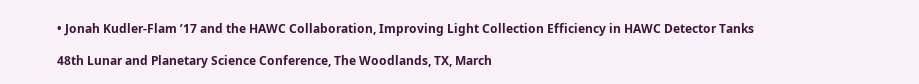• Jonah Kudler-Flam ’17 and the HAWC Collaboration, Improving Light Collection Efficiency in HAWC Detector Tanks

48th Lunar and Planetary Science Conference, The Woodlands, TX, March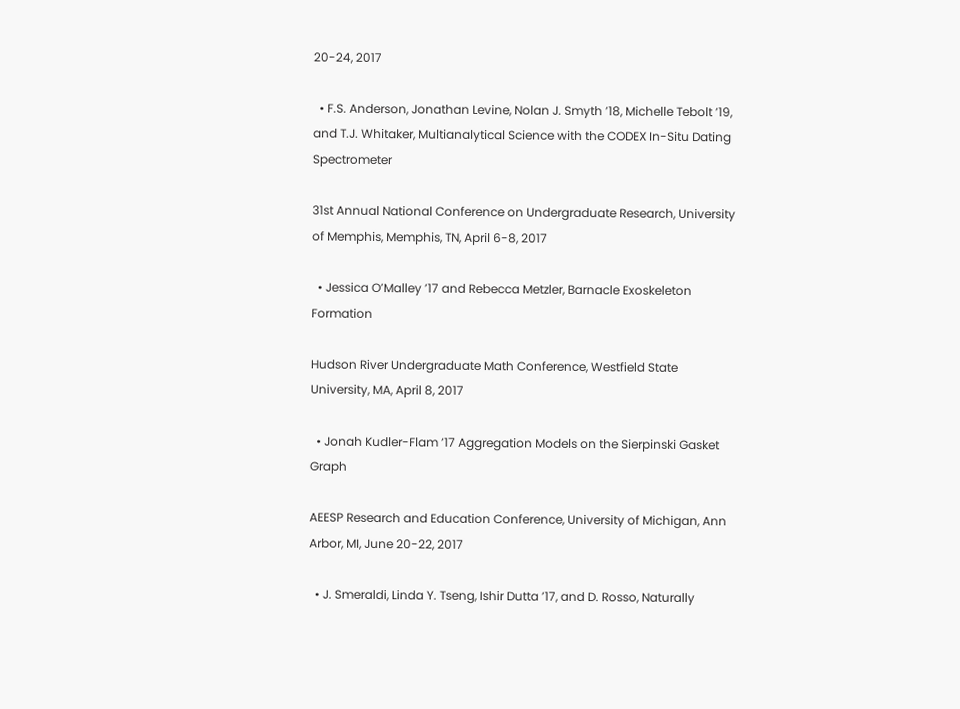20-24, 2017

  • F.S. Anderson, Jonathan Levine, Nolan J. Smyth ’18, Michelle Tebolt ’19, and T.J. Whitaker, Multianalytical Science with the CODEX In-Situ Dating Spectrometer

31st Annual National Conference on Undergraduate Research, University of Memphis, Memphis, TN, April 6-8, 2017

  • Jessica O’Malley ’17 and Rebecca Metzler, Barnacle Exoskeleton Formation

Hudson River Undergraduate Math Conference, Westfield State University, MA, April 8, 2017

  • Jonah Kudler-Flam ’17 Aggregation Models on the Sierpinski Gasket Graph

AEESP Research and Education Conference, University of Michigan, Ann Arbor, MI, June 20-22, 2017

  • J. Smeraldi, Linda Y. Tseng, Ishir Dutta ’17, and D. Rosso, Naturally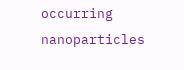occurring nanoparticles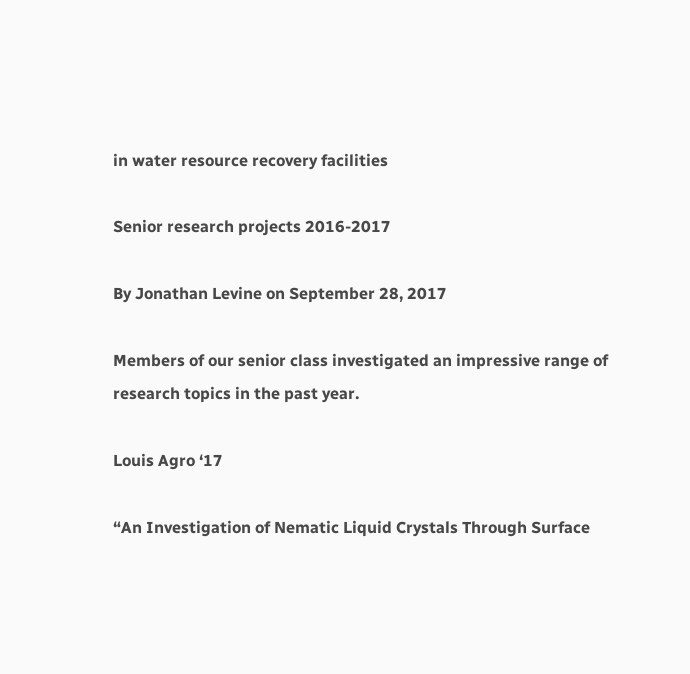in water resource recovery facilities

Senior research projects 2016-2017

By Jonathan Levine on September 28, 2017

Members of our senior class investigated an impressive range of research topics in the past year.

Louis Agro ‘17

“An Investigation of Nematic Liquid Crystals Through Surface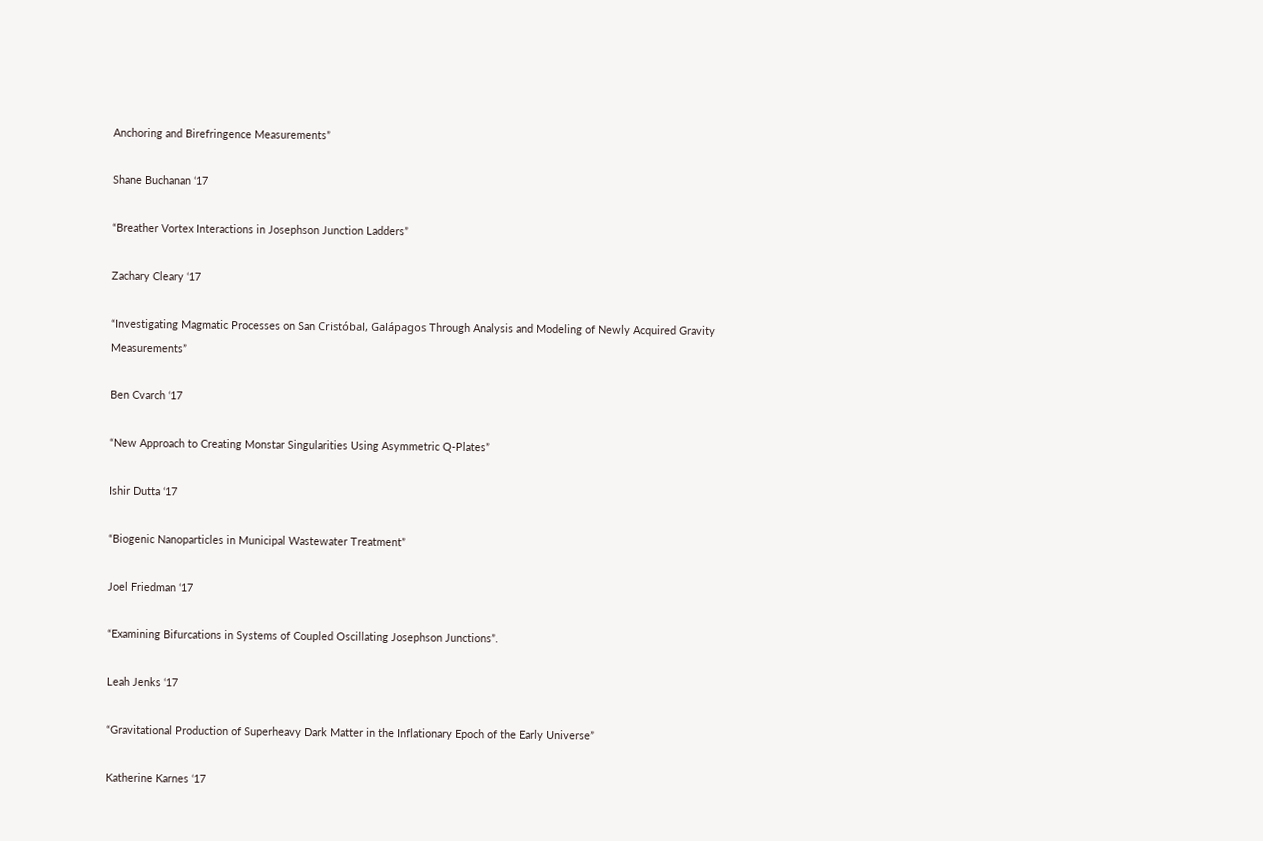Anchoring and Birefringence Measurements”

Shane Buchanan ‘17

“Breather Vortex Interactions in Josephson Junction Ladders”

Zachary Cleary ‘17

“Investigating Magmatic Processes on San Cristóbal, Galápagos Through Analysis and Modeling of Newly Acquired Gravity Measurements”

Ben Cvarch ‘17

“New Approach to Creating Monstar Singularities Using Asymmetric Q-Plates”

Ishir Dutta ‘17

“Biogenic Nanoparticles in Municipal Wastewater Treatment”

Joel Friedman ‘17

“Examining Bifurcations in Systems of Coupled Oscillating Josephson Junctions”.

Leah Jenks ‘17

“Gravitational Production of Superheavy Dark Matter in the Inflationary Epoch of the Early Universe”

Katherine Karnes ‘17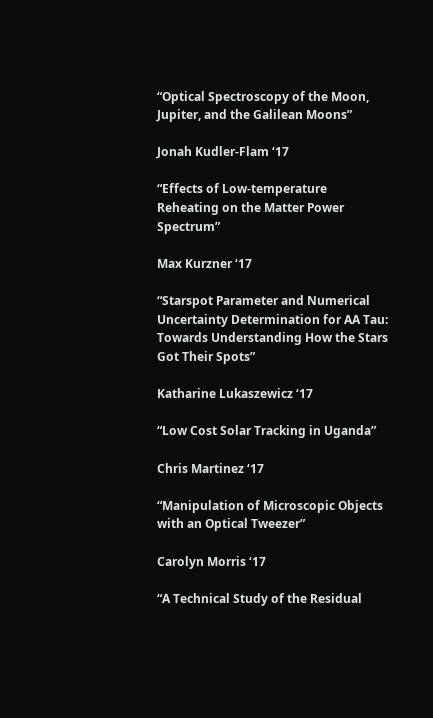“Optical Spectroscopy of the Moon, Jupiter, and the Galilean Moons”

Jonah Kudler-Flam ‘17

“Effects of Low-temperature Reheating on the Matter Power Spectrum”

Max Kurzner ‘17

“Starspot Parameter and Numerical Uncertainty Determination for AA Tau: Towards Understanding How the Stars Got Their Spots”

Katharine Lukaszewicz ‘17

“Low Cost Solar Tracking in Uganda”

Chris Martinez ‘17

“Manipulation of Microscopic Objects with an Optical Tweezer”

Carolyn Morris ‘17

“A Technical Study of the Residual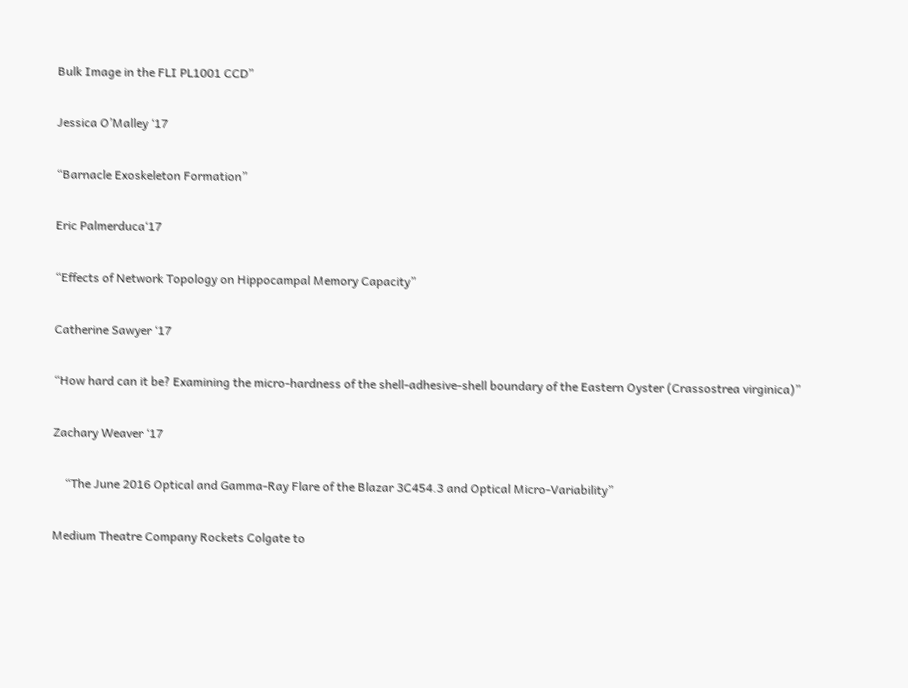Bulk Image in the FLI PL1001 CCD”

Jessica O’Malley ‘17

“Barnacle Exoskeleton Formation”

Eric Palmerduca‘17

“Effects of Network Topology on Hippocampal Memory Capacity”

Catherine Sawyer ‘17

“How hard can it be? Examining the micro-hardness of the shell-adhesive-shell boundary of the Eastern Oyster (Crassostrea virginica)”

Zachary Weaver ‘17

    “The June 2016 Optical and Gamma-Ray Flare of the Blazar 3C454.3 and Optical Micro-Variability”

Medium Theatre Company Rockets Colgate to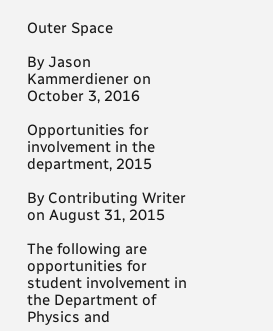Outer Space

By Jason Kammerdiener on October 3, 2016

Opportunities for involvement in the department, 2015

By Contributing Writer on August 31, 2015

The following are opportunities for student involvement in the Department of Physics and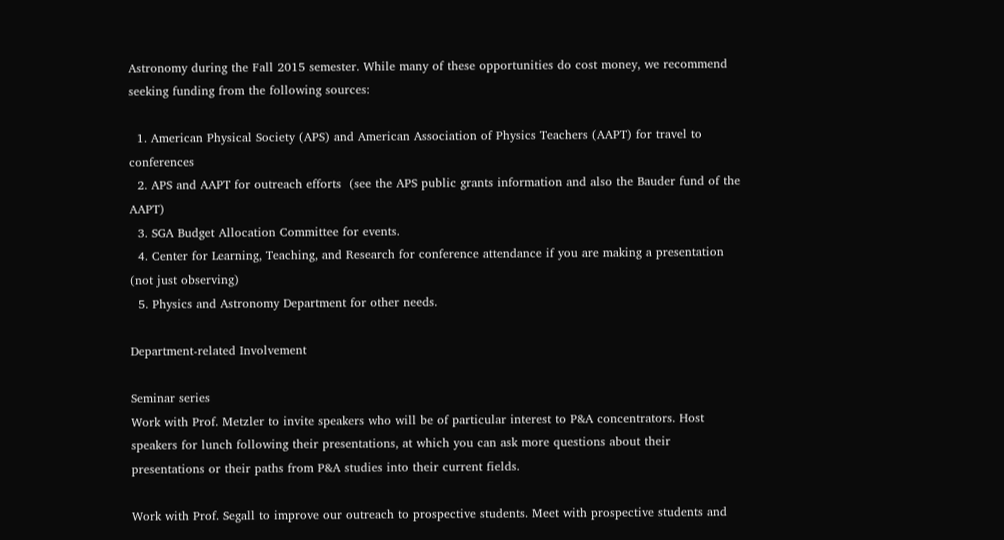Astronomy during the Fall 2015 semester. While many of these opportunities do cost money, we recommend seeking funding from the following sources:

  1. American Physical Society (APS) and American Association of Physics Teachers (AAPT) for travel to conferences
  2. APS and AAPT for outreach efforts  (see the APS public grants information and also the Bauder fund of the AAPT)
  3. SGA Budget Allocation Committee for events.
  4. Center for Learning, Teaching, and Research for conference attendance if you are making a presentation (not just observing)
  5. Physics and Astronomy Department for other needs.

Department-related Involvement

Seminar series
Work with Prof. Metzler to invite speakers who will be of particular interest to P&A concentrators. Host speakers for lunch following their presentations, at which you can ask more questions about their presentations or their paths from P&A studies into their current fields.

Work with Prof. Segall to improve our outreach to prospective students. Meet with prospective students and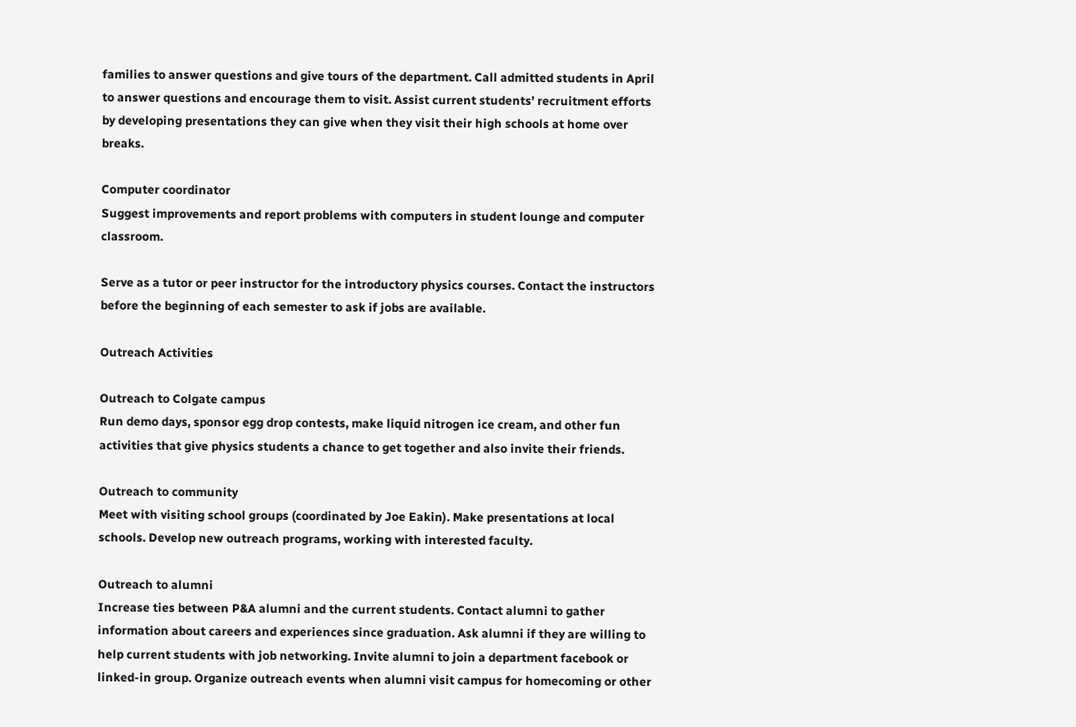families to answer questions and give tours of the department. Call admitted students in April to answer questions and encourage them to visit. Assist current students’ recruitment efforts by developing presentations they can give when they visit their high schools at home over breaks.

Computer coordinator
Suggest improvements and report problems with computers in student lounge and computer classroom.

Serve as a tutor or peer instructor for the introductory physics courses. Contact the instructors before the beginning of each semester to ask if jobs are available.

Outreach Activities

Outreach to Colgate campus
Run demo days, sponsor egg drop contests, make liquid nitrogen ice cream, and other fun activities that give physics students a chance to get together and also invite their friends.

Outreach to community
Meet with visiting school groups (coordinated by Joe Eakin). Make presentations at local schools. Develop new outreach programs, working with interested faculty.

Outreach to alumni
Increase ties between P&A alumni and the current students. Contact alumni to gather information about careers and experiences since graduation. Ask alumni if they are willing to help current students with job networking. Invite alumni to join a department facebook or linked-in group. Organize outreach events when alumni visit campus for homecoming or other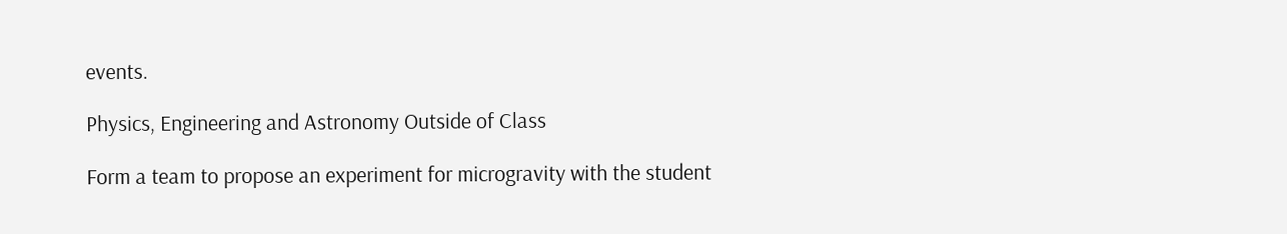events.

Physics, Engineering and Astronomy Outside of Class

Form a team to propose an experiment for microgravity with the student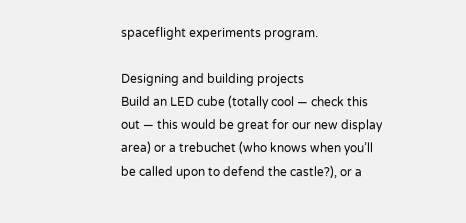spaceflight experiments program.

Designing and building projects
Build an LED cube (totally cool — check this out — this would be great for our new display area) or a trebuchet (who knows when you’ll be called upon to defend the castle?), or a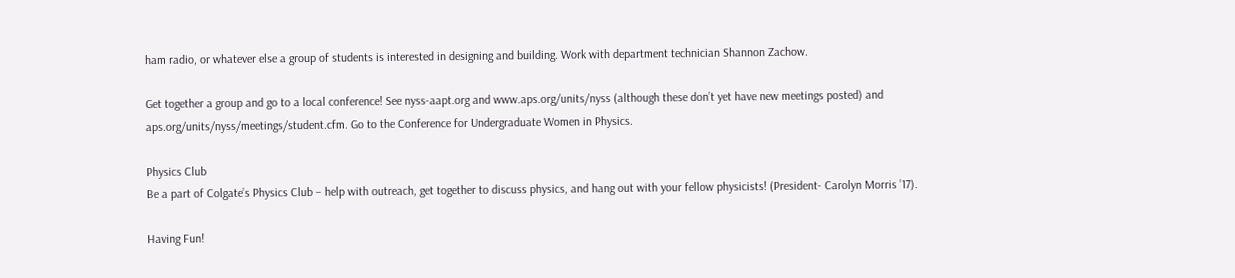ham radio, or whatever else a group of students is interested in designing and building. Work with department technician Shannon Zachow.

Get together a group and go to a local conference! See nyss-aapt.org and www.aps.org/units/nyss (although these don’t yet have new meetings posted) and aps.org/units/nyss/meetings/student.cfm. Go to the Conference for Undergraduate Women in Physics.

Physics Club
Be a part of Colgate’s Physics Club – help with outreach, get together to discuss physics, and hang out with your fellow physicists! (President- Carolyn Morris ’17).

Having Fun!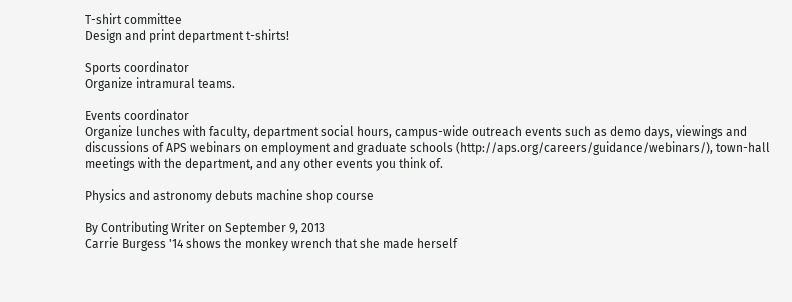T-shirt committee
Design and print department t-shirts!

Sports coordinator
Organize intramural teams.

Events coordinator
Organize lunches with faculty, department social hours, campus-wide outreach events such as demo days, viewings and discussions of APS webinars on employment and graduate schools (http://aps.org/careers/guidance/webinars/), town-hall meetings with the department, and any other events you think of.

Physics and astronomy debuts machine shop course

By Contributing Writer on September 9, 2013
Carrie Burgess '14 shows the monkey wrench that she made herself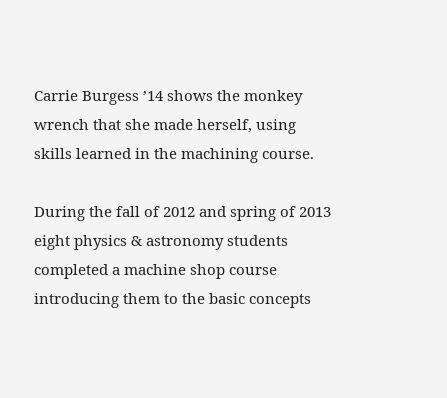Carrie Burgess ’14 shows the monkey wrench that she made herself, using skills learned in the machining course.

During the fall of 2012 and spring of 2013 eight physics & astronomy students completed a machine shop course introducing them to the basic concepts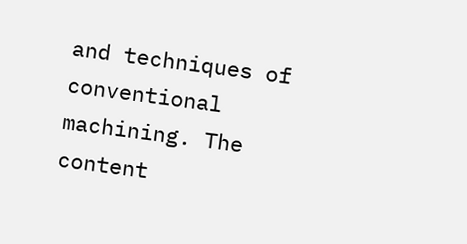and techniques of conventional machining. The content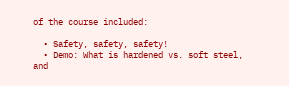of the course included:

  • Safety, safety, safety!
  • Demo: What is hardened vs. soft steel, and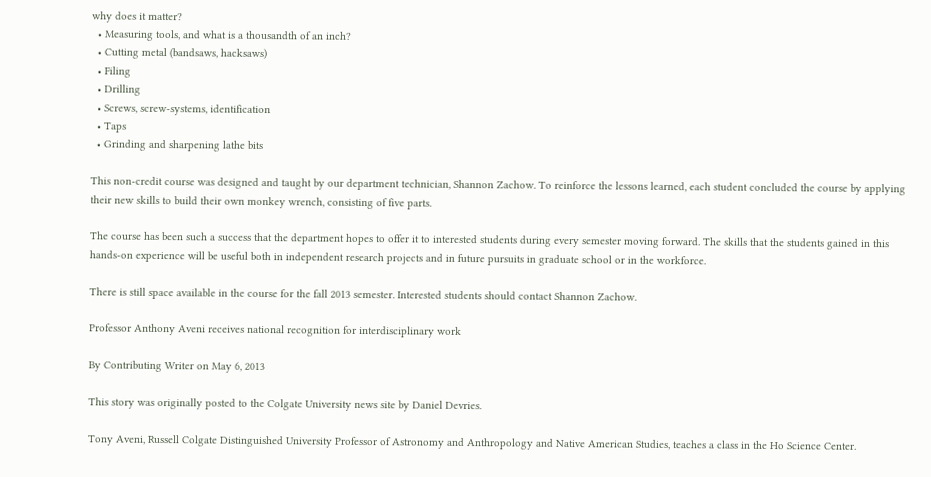why does it matter?
  • Measuring tools, and what is a thousandth of an inch?
  • Cutting metal (bandsaws, hacksaws)
  • Filing
  • Drilling
  • Screws, screw-systems, identification
  • Taps
  • Grinding and sharpening lathe bits

This non-credit course was designed and taught by our department technician, Shannon Zachow. To reinforce the lessons learned, each student concluded the course by applying their new skills to build their own monkey wrench, consisting of five parts.

The course has been such a success that the department hopes to offer it to interested students during every semester moving forward. The skills that the students gained in this hands-on experience will be useful both in independent research projects and in future pursuits in graduate school or in the workforce.

There is still space available in the course for the fall 2013 semester. Interested students should contact Shannon Zachow.

Professor Anthony Aveni receives national recognition for interdisciplinary work

By Contributing Writer on May 6, 2013

This story was originally posted to the Colgate University news site by Daniel Devries.

Tony Aveni, Russell Colgate Distinguished University Professor of Astronomy and Anthropology and Native American Studies, teaches a class in the Ho Science Center.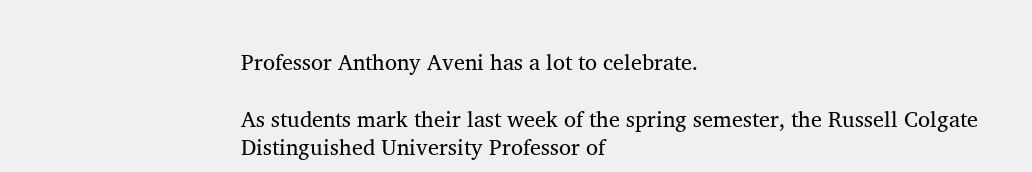Professor Anthony Aveni has a lot to celebrate.

As students mark their last week of the spring semester, the Russell Colgate Distinguished University Professor of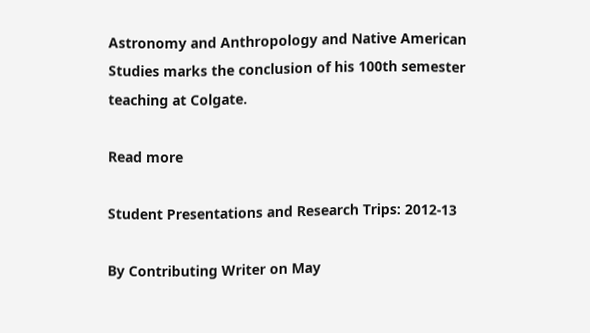Astronomy and Anthropology and Native American Studies marks the conclusion of his 100th semester teaching at Colgate.

Read more

Student Presentations and Research Trips: 2012-13

By Contributing Writer on May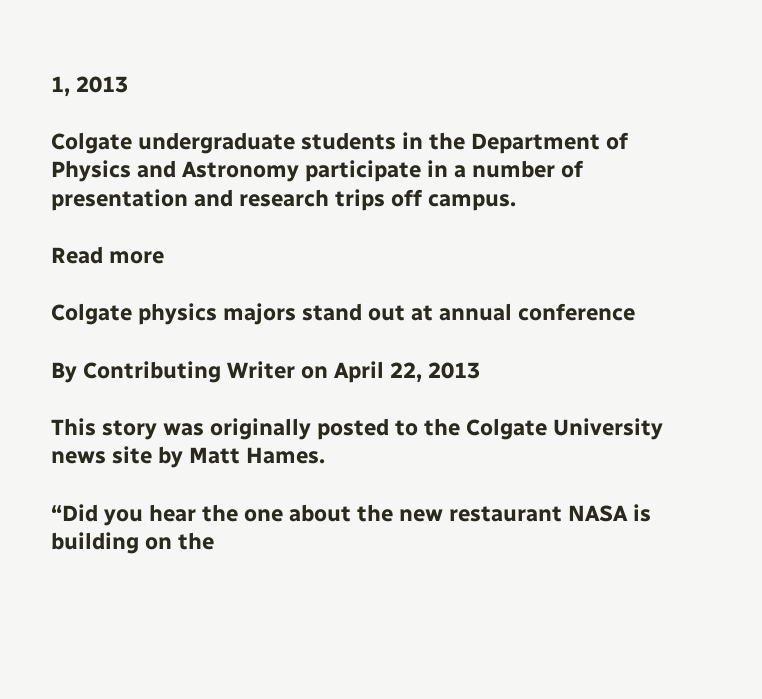1, 2013

Colgate undergraduate students in the Department of Physics and Astronomy participate in a number of presentation and research trips off campus.

Read more

Colgate physics majors stand out at annual conference

By Contributing Writer on April 22, 2013

This story was originally posted to the Colgate University news site by Matt Hames.

“Did you hear the one about the new restaurant NASA is building on the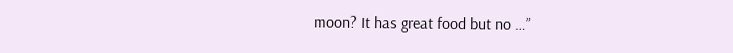moon? It has great food but no …”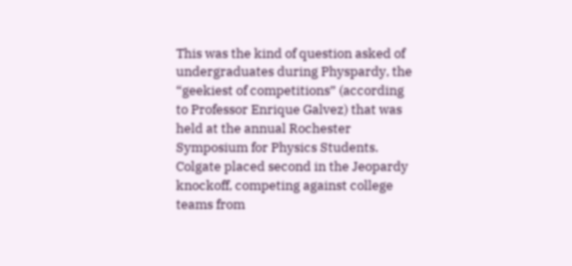This was the kind of question asked of undergraduates during Physpardy, the “geekiest of competitions” (according to Professor Enrique Galvez) that was held at the annual Rochester Symposium for Physics Students. Colgate placed second in the Jeopardy knockoff, competing against college teams from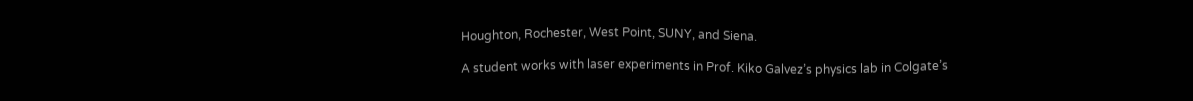Houghton, Rochester, West Point, SUNY, and Siena.

A student works with laser experiments in Prof. Kiko Galvez’s physics lab in Colgate’s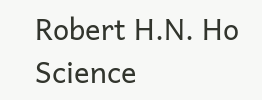Robert H.N. Ho Science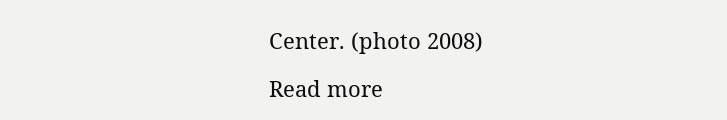Center. (photo 2008)

Read more